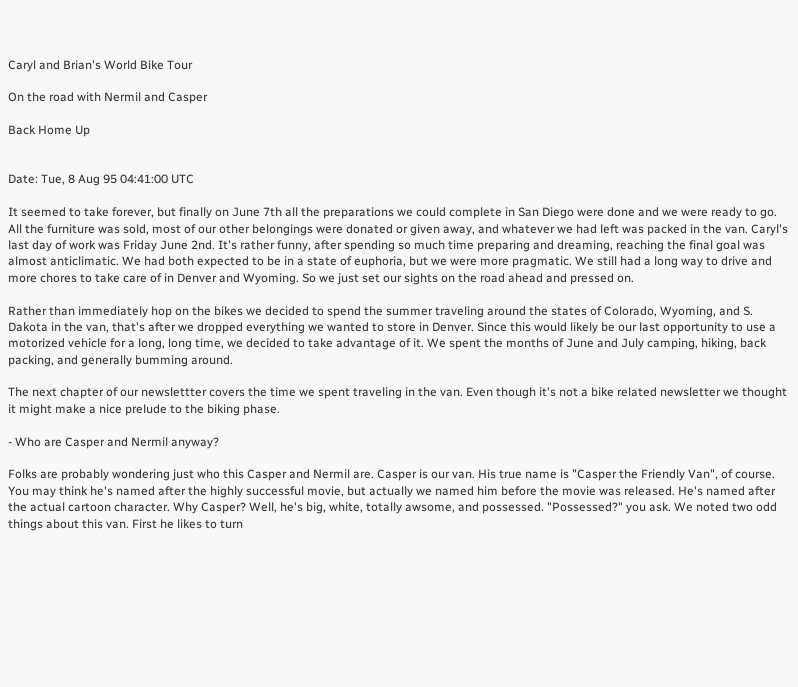Caryl and Brian's World Bike Tour

On the road with Nermil and Casper

Back Home Up


Date: Tue, 8 Aug 95 04:41:00 UTC

It seemed to take forever, but finally on June 7th all the preparations we could complete in San Diego were done and we were ready to go. All the furniture was sold, most of our other belongings were donated or given away, and whatever we had left was packed in the van. Caryl's last day of work was Friday June 2nd. It's rather funny, after spending so much time preparing and dreaming, reaching the final goal was almost anticlimatic. We had both expected to be in a state of euphoria, but we were more pragmatic. We still had a long way to drive and more chores to take care of in Denver and Wyoming. So we just set our sights on the road ahead and pressed on.

Rather than immediately hop on the bikes we decided to spend the summer traveling around the states of Colorado, Wyoming, and S. Dakota in the van, that's after we dropped everything we wanted to store in Denver. Since this would likely be our last opportunity to use a motorized vehicle for a long, long time, we decided to take advantage of it. We spent the months of June and July camping, hiking, back packing, and generally bumming around.

The next chapter of our newslettter covers the time we spent traveling in the van. Even though it's not a bike related newsletter we thought it might make a nice prelude to the biking phase.

- Who are Casper and Nermil anyway?

Folks are probably wondering just who this Casper and Nermil are. Casper is our van. His true name is "Casper the Friendly Van", of course. You may think he's named after the highly successful movie, but actually we named him before the movie was released. He's named after the actual cartoon character. Why Casper? Well, he's big, white, totally awsome, and possessed. "Possessed?" you ask. We noted two odd things about this van. First he likes to turn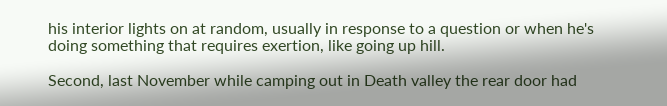his interior lights on at random, usually in response to a question or when he's doing something that requires exertion, like going up hill.

Second, last November while camping out in Death valley the rear door had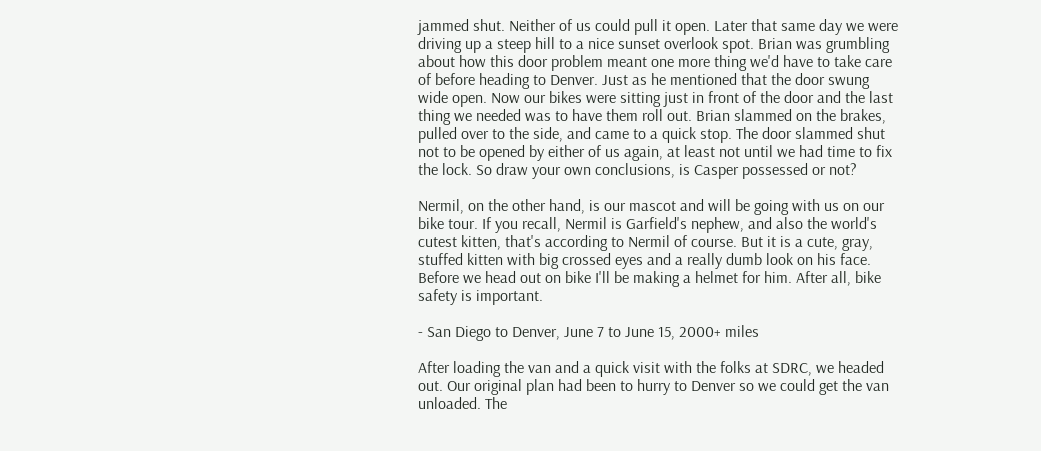jammed shut. Neither of us could pull it open. Later that same day we were driving up a steep hill to a nice sunset overlook spot. Brian was grumbling about how this door problem meant one more thing we'd have to take care of before heading to Denver. Just as he mentioned that the door swung wide open. Now our bikes were sitting just in front of the door and the last thing we needed was to have them roll out. Brian slammed on the brakes, pulled over to the side, and came to a quick stop. The door slammed shut not to be opened by either of us again, at least not until we had time to fix the lock. So draw your own conclusions, is Casper possessed or not?

Nermil, on the other hand, is our mascot and will be going with us on our bike tour. If you recall, Nermil is Garfield's nephew, and also the world's cutest kitten, that's according to Nermil of course. But it is a cute, gray, stuffed kitten with big crossed eyes and a really dumb look on his face. Before we head out on bike I'll be making a helmet for him. After all, bike safety is important.

- San Diego to Denver, June 7 to June 15, 2000+ miles

After loading the van and a quick visit with the folks at SDRC, we headed out. Our original plan had been to hurry to Denver so we could get the van unloaded. The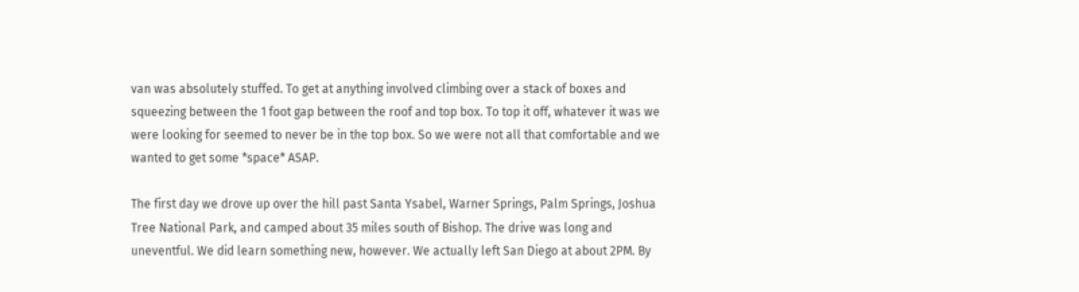van was absolutely stuffed. To get at anything involved climbing over a stack of boxes and squeezing between the 1 foot gap between the roof and top box. To top it off, whatever it was we were looking for seemed to never be in the top box. So we were not all that comfortable and we wanted to get some *space* ASAP.

The first day we drove up over the hill past Santa Ysabel, Warner Springs, Palm Springs, Joshua Tree National Park, and camped about 35 miles south of Bishop. The drive was long and uneventful. We did learn something new, however. We actually left San Diego at about 2PM. By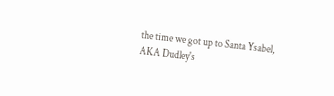the time we got up to Santa Ysabel, AKA Dudley's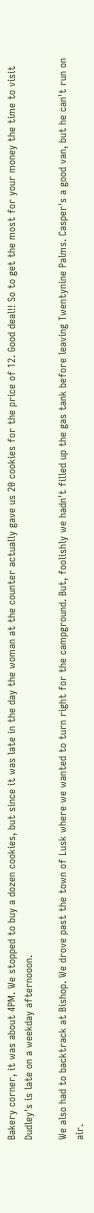Bakery corner, it was about 4PM. We stopped to buy a dozen cookies, but since it was late in the day the woman at the counter actually gave us 20 cookies for the price of 12. Good deal!! So to get the most for your money the time to visit Dudley's is late on a weekday afternooon.

We also had to backtrack at Bishop. We drove past the town of Lusk where we wanted to turn right for the campground. But, foolishly we hadn't filled up the gas tank before leaving Twentynine Palms. Casper's a good van, but he can't run on air.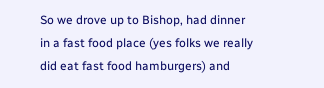So we drove up to Bishop, had dinner in a fast food place (yes folks we really did eat fast food hamburgers) and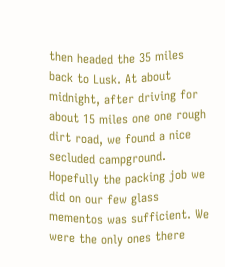then headed the 35 miles back to Lusk. At about midnight, after driving for about 15 miles one one rough dirt road, we found a nice secluded campground. Hopefully the packing job we did on our few glass mementos was sufficient. We were the only ones there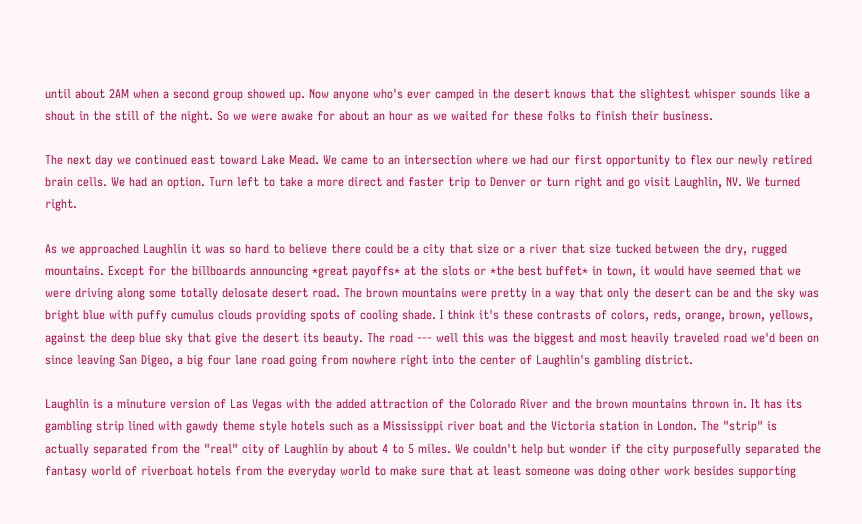until about 2AM when a second group showed up. Now anyone who's ever camped in the desert knows that the slightest whisper sounds like a shout in the still of the night. So we were awake for about an hour as we waited for these folks to finish their business.

The next day we continued east toward Lake Mead. We came to an intersection where we had our first opportunity to flex our newly retired brain cells. We had an option. Turn left to take a more direct and faster trip to Denver or turn right and go visit Laughlin, NV. We turned right.

As we approached Laughlin it was so hard to believe there could be a city that size or a river that size tucked between the dry, rugged mountains. Except for the billboards announcing *great payoffs* at the slots or *the best buffet* in town, it would have seemed that we were driving along some totally delosate desert road. The brown mountains were pretty in a way that only the desert can be and the sky was bright blue with puffy cumulus clouds providing spots of cooling shade. I think it's these contrasts of colors, reds, orange, brown, yellows, against the deep blue sky that give the desert its beauty. The road --- well this was the biggest and most heavily traveled road we'd been on since leaving San Digeo, a big four lane road going from nowhere right into the center of Laughlin's gambling district.

Laughlin is a minuture version of Las Vegas with the added attraction of the Colorado River and the brown mountains thrown in. It has its gambling strip lined with gawdy theme style hotels such as a Mississippi river boat and the Victoria station in London. The "strip" is actually separated from the "real" city of Laughlin by about 4 to 5 miles. We couldn't help but wonder if the city purposefully separated the fantasy world of riverboat hotels from the everyday world to make sure that at least someone was doing other work besides supporting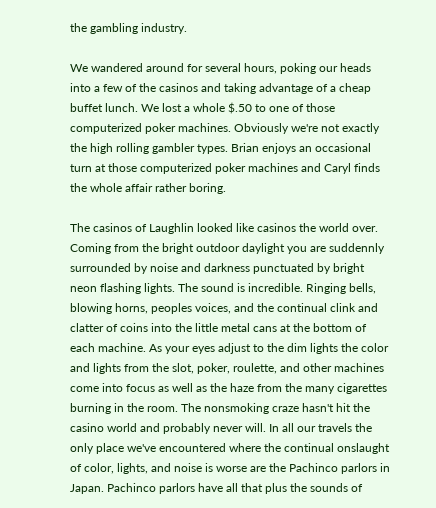the gambling industry.

We wandered around for several hours, poking our heads into a few of the casinos and taking advantage of a cheap buffet lunch. We lost a whole $.50 to one of those computerized poker machines. Obviously we're not exactly the high rolling gambler types. Brian enjoys an occasional turn at those computerized poker machines and Caryl finds the whole affair rather boring.

The casinos of Laughlin looked like casinos the world over. Coming from the bright outdoor daylight you are suddennly surrounded by noise and darkness punctuated by bright neon flashing lights. The sound is incredible. Ringing bells, blowing horns, peoples voices, and the continual clink and clatter of coins into the little metal cans at the bottom of each machine. As your eyes adjust to the dim lights the color and lights from the slot, poker, roulette, and other machines come into focus as well as the haze from the many cigarettes burning in the room. The nonsmoking craze hasn't hit the casino world and probably never will. In all our travels the only place we've encountered where the continual onslaught of color, lights, and noise is worse are the Pachinco parlors in Japan. Pachinco parlors have all that plus the sounds of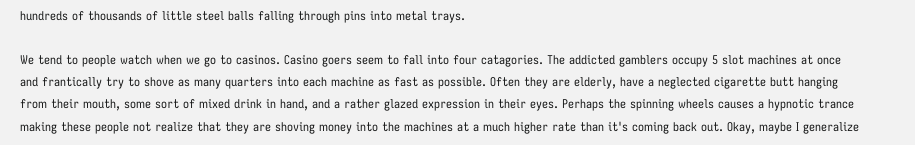hundreds of thousands of little steel balls falling through pins into metal trays.

We tend to people watch when we go to casinos. Casino goers seem to fall into four catagories. The addicted gamblers occupy 5 slot machines at once and frantically try to shove as many quarters into each machine as fast as possible. Often they are elderly, have a neglected cigarette butt hanging from their mouth, some sort of mixed drink in hand, and a rather glazed expression in their eyes. Perhaps the spinning wheels causes a hypnotic trance making these people not realize that they are shoving money into the machines at a much higher rate than it's coming back out. Okay, maybe I generalize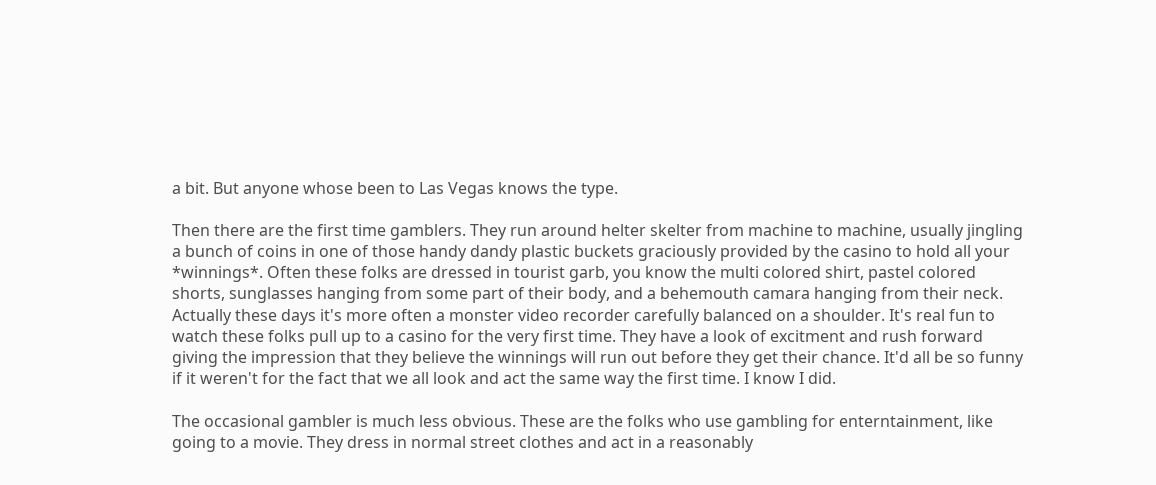a bit. But anyone whose been to Las Vegas knows the type.

Then there are the first time gamblers. They run around helter skelter from machine to machine, usually jingling a bunch of coins in one of those handy dandy plastic buckets graciously provided by the casino to hold all your *winnings*. Often these folks are dressed in tourist garb, you know the multi colored shirt, pastel colored shorts, sunglasses hanging from some part of their body, and a behemouth camara hanging from their neck. Actually these days it's more often a monster video recorder carefully balanced on a shoulder. It's real fun to watch these folks pull up to a casino for the very first time. They have a look of excitment and rush forward giving the impression that they believe the winnings will run out before they get their chance. It'd all be so funny if it weren't for the fact that we all look and act the same way the first time. I know I did.

The occasional gambler is much less obvious. These are the folks who use gambling for enterntainment, like going to a movie. They dress in normal street clothes and act in a reasonably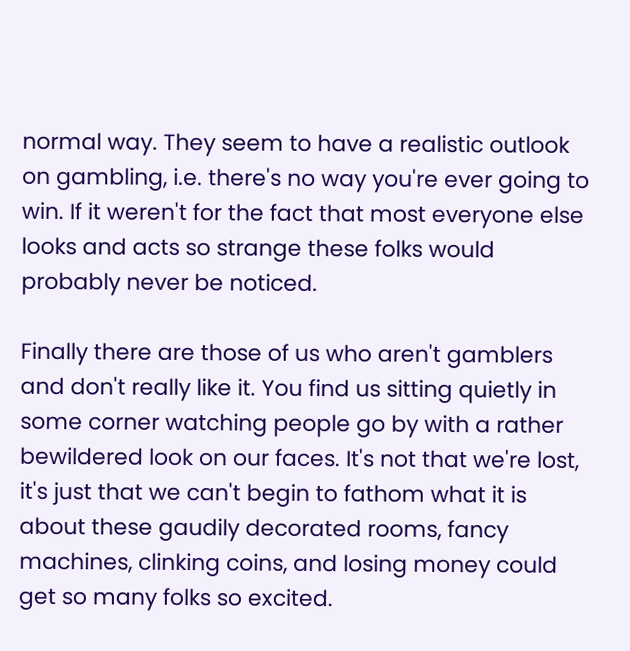normal way. They seem to have a realistic outlook on gambling, i.e. there's no way you're ever going to win. If it weren't for the fact that most everyone else looks and acts so strange these folks would probably never be noticed.

Finally there are those of us who aren't gamblers and don't really like it. You find us sitting quietly in some corner watching people go by with a rather bewildered look on our faces. It's not that we're lost, it's just that we can't begin to fathom what it is about these gaudily decorated rooms, fancy machines, clinking coins, and losing money could get so many folks so excited.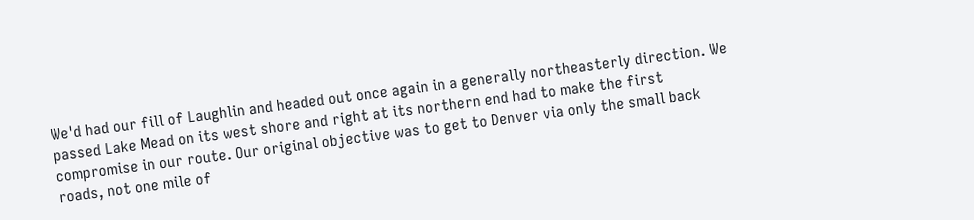We'd had our fill of Laughlin and headed out once again in a generally northeasterly direction. We passed Lake Mead on its west shore and right at its northern end had to make the first compromise in our route. Our original objective was to get to Denver via only the small back roads, not one mile of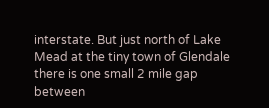interstate. But just north of Lake Mead at the tiny town of Glendale there is one small 2 mile gap between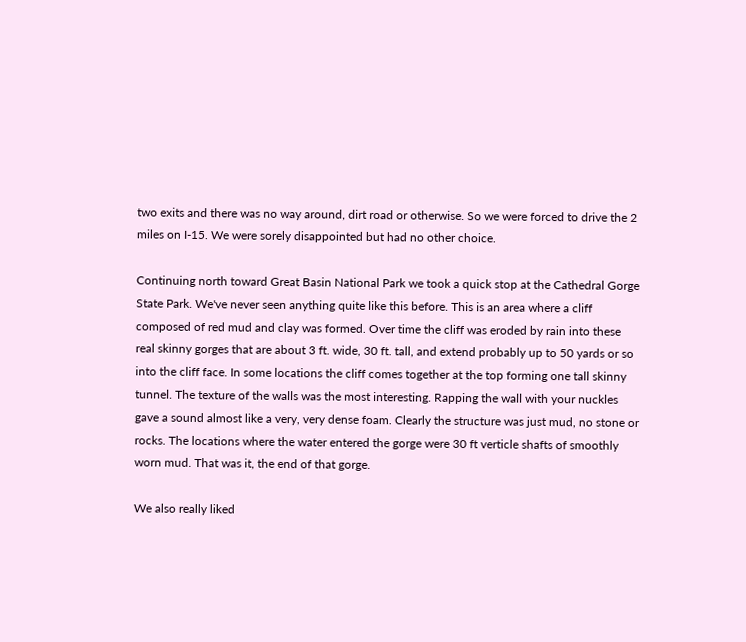two exits and there was no way around, dirt road or otherwise. So we were forced to drive the 2 miles on I-15. We were sorely disappointed but had no other choice.

Continuing north toward Great Basin National Park we took a quick stop at the Cathedral Gorge State Park. We've never seen anything quite like this before. This is an area where a cliff composed of red mud and clay was formed. Over time the cliff was eroded by rain into these real skinny gorges that are about 3 ft. wide, 30 ft. tall, and extend probably up to 50 yards or so into the cliff face. In some locations the cliff comes together at the top forming one tall skinny tunnel. The texture of the walls was the most interesting. Rapping the wall with your nuckles gave a sound almost like a very, very dense foam. Clearly the structure was just mud, no stone or rocks. The locations where the water entered the gorge were 30 ft verticle shafts of smoothly worn mud. That was it, the end of that gorge.

We also really liked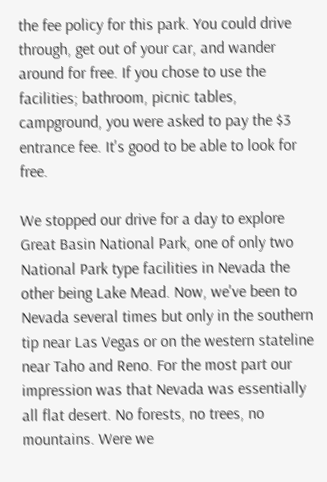the fee policy for this park. You could drive through, get out of your car, and wander around for free. If you chose to use the facilities; bathroom, picnic tables, campground, you were asked to pay the $3 entrance fee. It's good to be able to look for free.

We stopped our drive for a day to explore Great Basin National Park, one of only two National Park type facilities in Nevada the other being Lake Mead. Now, we've been to Nevada several times but only in the southern tip near Las Vegas or on the western stateline near Taho and Reno. For the most part our impression was that Nevada was essentially all flat desert. No forests, no trees, no mountains. Were we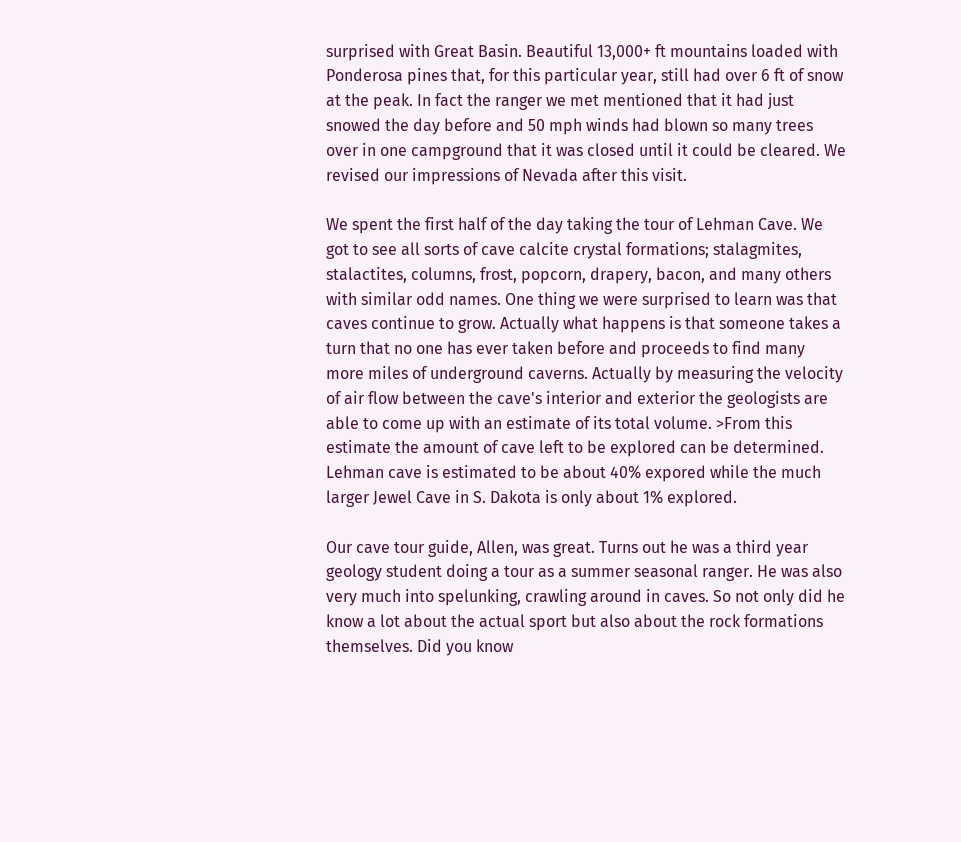surprised with Great Basin. Beautiful 13,000+ ft mountains loaded with Ponderosa pines that, for this particular year, still had over 6 ft of snow at the peak. In fact the ranger we met mentioned that it had just snowed the day before and 50 mph winds had blown so many trees over in one campground that it was closed until it could be cleared. We revised our impressions of Nevada after this visit.

We spent the first half of the day taking the tour of Lehman Cave. We got to see all sorts of cave calcite crystal formations; stalagmites, stalactites, columns, frost, popcorn, drapery, bacon, and many others with similar odd names. One thing we were surprised to learn was that caves continue to grow. Actually what happens is that someone takes a turn that no one has ever taken before and proceeds to find many more miles of underground caverns. Actually by measuring the velocity of air flow between the cave's interior and exterior the geologists are able to come up with an estimate of its total volume. >From this estimate the amount of cave left to be explored can be determined. Lehman cave is estimated to be about 40% expored while the much larger Jewel Cave in S. Dakota is only about 1% explored.

Our cave tour guide, Allen, was great. Turns out he was a third year geology student doing a tour as a summer seasonal ranger. He was also very much into spelunking, crawling around in caves. So not only did he know a lot about the actual sport but also about the rock formations themselves. Did you know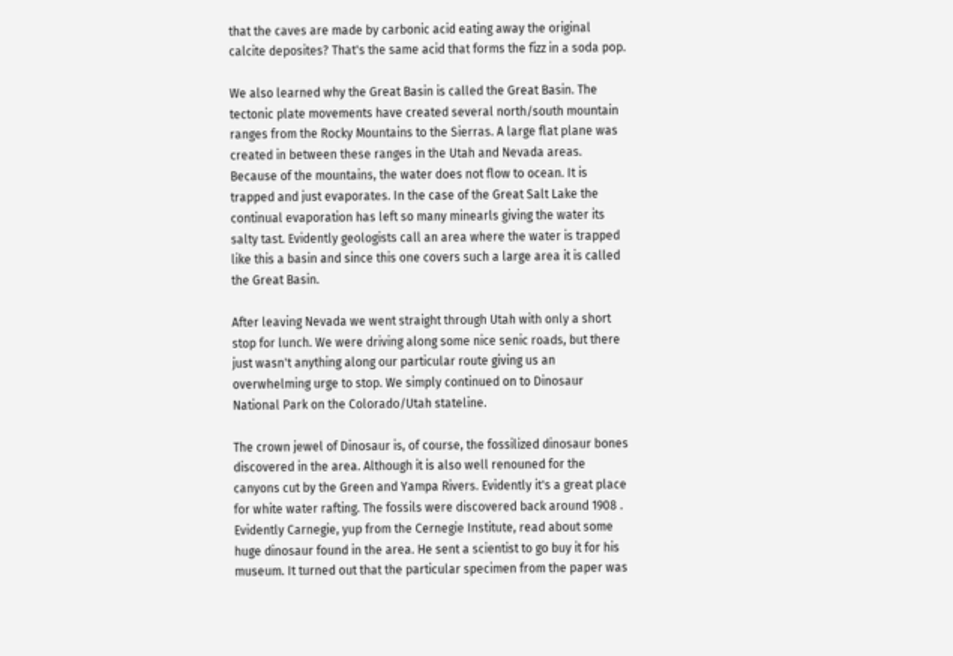that the caves are made by carbonic acid eating away the original calcite deposites? That's the same acid that forms the fizz in a soda pop.

We also learned why the Great Basin is called the Great Basin. The tectonic plate movements have created several north/south mountain ranges from the Rocky Mountains to the Sierras. A large flat plane was created in between these ranges in the Utah and Nevada areas. Because of the mountains, the water does not flow to ocean. It is trapped and just evaporates. In the case of the Great Salt Lake the continual evaporation has left so many minearls giving the water its salty tast. Evidently geologists call an area where the water is trapped like this a basin and since this one covers such a large area it is called the Great Basin.

After leaving Nevada we went straight through Utah with only a short stop for lunch. We were driving along some nice senic roads, but there just wasn't anything along our particular route giving us an overwhelming urge to stop. We simply continued on to Dinosaur National Park on the Colorado/Utah stateline.

The crown jewel of Dinosaur is, of course, the fossilized dinosaur bones discovered in the area. Although it is also well renouned for the canyons cut by the Green and Yampa Rivers. Evidently it's a great place for white water rafting. The fossils were discovered back around 1908 . Evidently Carnegie, yup from the Cernegie Institute, read about some huge dinosaur found in the area. He sent a scientist to go buy it for his museum. It turned out that the particular specimen from the paper was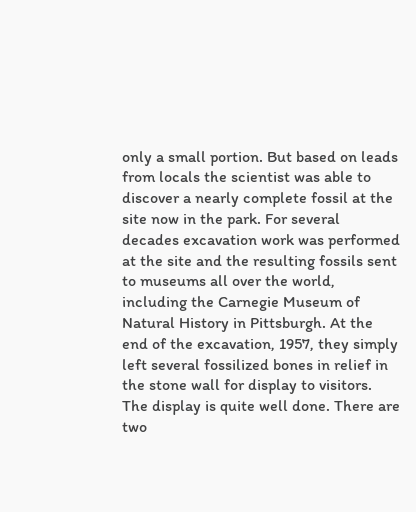only a small portion. But based on leads from locals the scientist was able to discover a nearly complete fossil at the site now in the park. For several decades excavation work was performed at the site and the resulting fossils sent to museums all over the world, including the Carnegie Museum of Natural History in Pittsburgh. At the end of the excavation, 1957, they simply left several fossilized bones in relief in the stone wall for display to visitors. The display is quite well done. There are two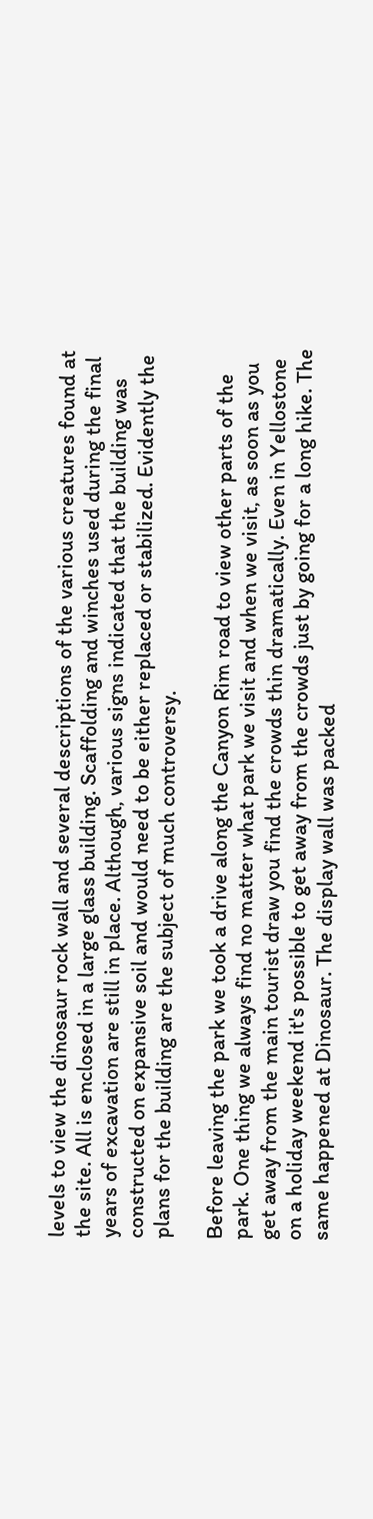levels to view the dinosaur rock wall and several descriptions of the various creatures found at the site. All is enclosed in a large glass building. Scaffolding and winches used during the final years of excavation are still in place. Although, various signs indicated that the building was constructed on expansive soil and would need to be either replaced or stabilized. Evidently the plans for the building are the subject of much controversy.

Before leaving the park we took a drive along the Canyon Rim road to view other parts of the park. One thing we always find no matter what park we visit and when we visit, as soon as you get away from the main tourist draw you find the crowds thin dramatically. Even in Yellostone on a holiday weekend it's possible to get away from the crowds just by going for a long hike. The same happened at Dinosaur. The display wall was packed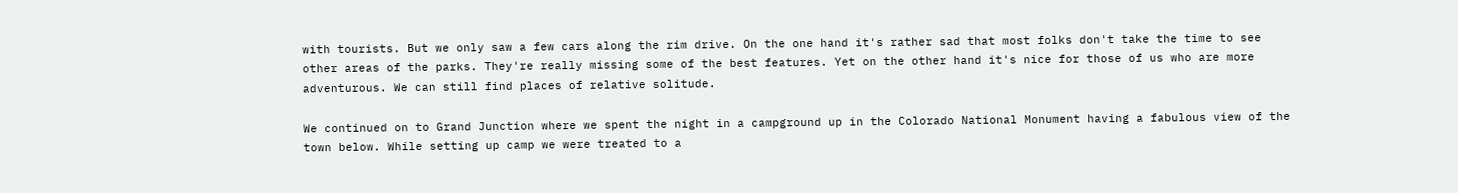with tourists. But we only saw a few cars along the rim drive. On the one hand it's rather sad that most folks don't take the time to see other areas of the parks. They're really missing some of the best features. Yet on the other hand it's nice for those of us who are more adventurous. We can still find places of relative solitude.

We continued on to Grand Junction where we spent the night in a campground up in the Colorado National Monument having a fabulous view of the town below. While setting up camp we were treated to a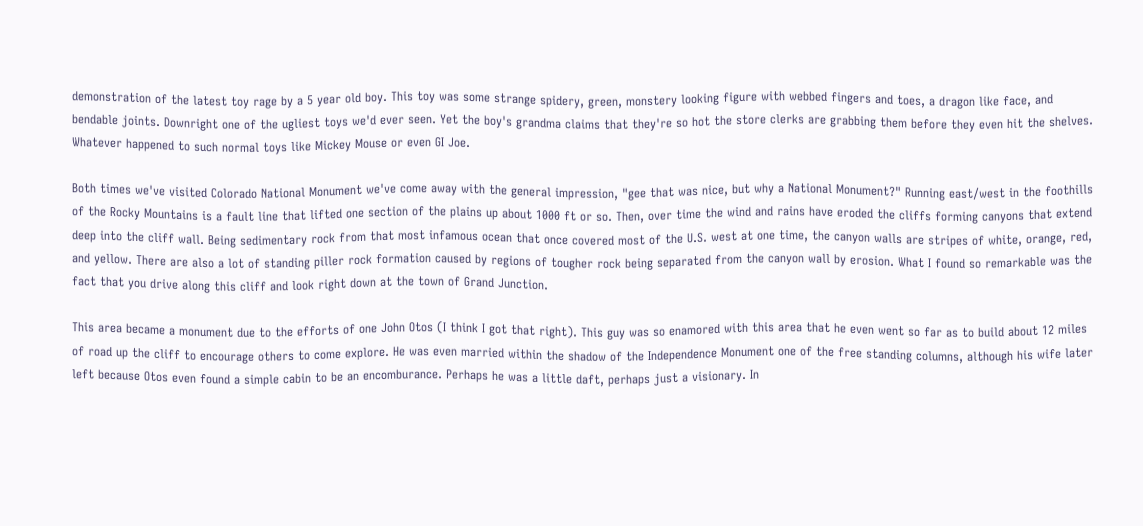demonstration of the latest toy rage by a 5 year old boy. This toy was some strange spidery, green, monstery looking figure with webbed fingers and toes, a dragon like face, and bendable joints. Downright one of the ugliest toys we'd ever seen. Yet the boy's grandma claims that they're so hot the store clerks are grabbing them before they even hit the shelves. Whatever happened to such normal toys like Mickey Mouse or even GI Joe.

Both times we've visited Colorado National Monument we've come away with the general impression, "gee that was nice, but why a National Monument?" Running east/west in the foothills of the Rocky Mountains is a fault line that lifted one section of the plains up about 1000 ft or so. Then, over time the wind and rains have eroded the cliffs forming canyons that extend deep into the cliff wall. Being sedimentary rock from that most infamous ocean that once covered most of the U.S. west at one time, the canyon walls are stripes of white, orange, red, and yellow. There are also a lot of standing piller rock formation caused by regions of tougher rock being separated from the canyon wall by erosion. What I found so remarkable was the fact that you drive along this cliff and look right down at the town of Grand Junction.

This area became a monument due to the efforts of one John Otos (I think I got that right). This guy was so enamored with this area that he even went so far as to build about 12 miles of road up the cliff to encourage others to come explore. He was even married within the shadow of the Independence Monument one of the free standing columns, although his wife later left because Otos even found a simple cabin to be an encomburance. Perhaps he was a little daft, perhaps just a visionary. In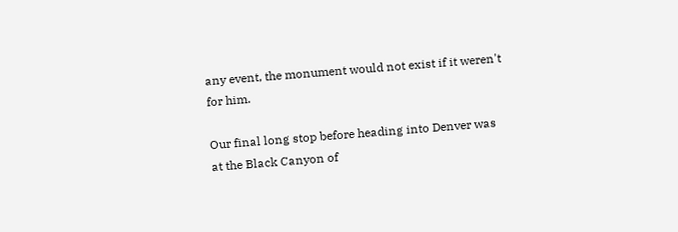any event, the monument would not exist if it weren't for him.

Our final long stop before heading into Denver was at the Black Canyon of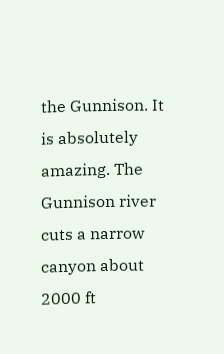the Gunnison. It is absolutely amazing. The Gunnison river cuts a narrow canyon about 2000 ft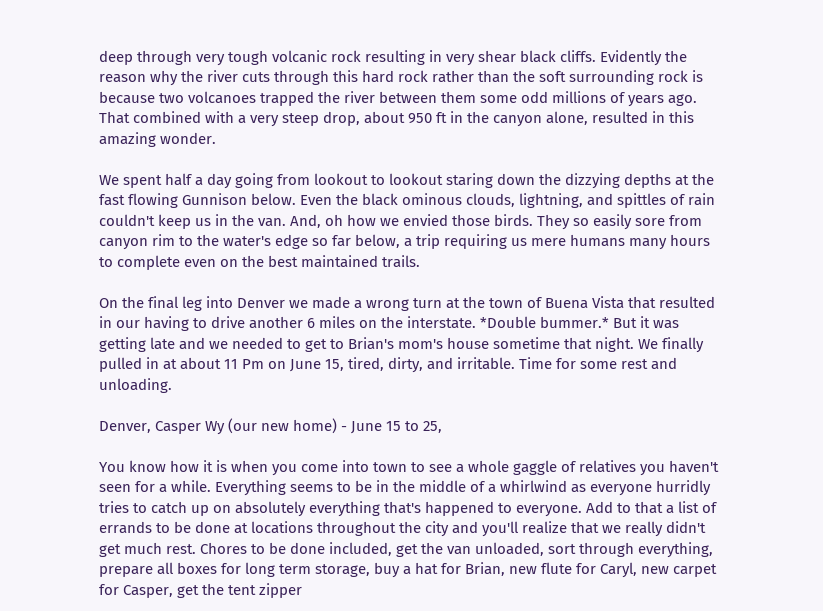deep through very tough volcanic rock resulting in very shear black cliffs. Evidently the reason why the river cuts through this hard rock rather than the soft surrounding rock is because two volcanoes trapped the river between them some odd millions of years ago. That combined with a very steep drop, about 950 ft in the canyon alone, resulted in this amazing wonder.

We spent half a day going from lookout to lookout staring down the dizzying depths at the fast flowing Gunnison below. Even the black ominous clouds, lightning, and spittles of rain couldn't keep us in the van. And, oh how we envied those birds. They so easily sore from canyon rim to the water's edge so far below, a trip requiring us mere humans many hours to complete even on the best maintained trails.

On the final leg into Denver we made a wrong turn at the town of Buena Vista that resulted in our having to drive another 6 miles on the interstate. *Double bummer.* But it was getting late and we needed to get to Brian's mom's house sometime that night. We finally pulled in at about 11 Pm on June 15, tired, dirty, and irritable. Time for some rest and unloading.

Denver, Casper Wy (our new home) - June 15 to 25,

You know how it is when you come into town to see a whole gaggle of relatives you haven't seen for a while. Everything seems to be in the middle of a whirlwind as everyone hurridly tries to catch up on absolutely everything that's happened to everyone. Add to that a list of errands to be done at locations throughout the city and you'll realize that we really didn't get much rest. Chores to be done included, get the van unloaded, sort through everything, prepare all boxes for long term storage, buy a hat for Brian, new flute for Caryl, new carpet for Casper, get the tent zipper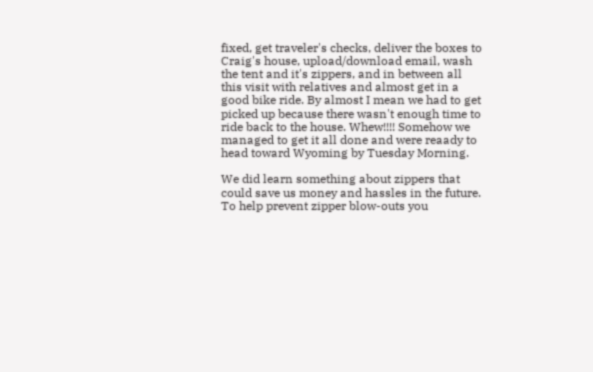fixed, get traveler's checks, deliver the boxes to Craig's house, upload/download email, wash the tent and it's zippers, and in between all this visit with relatives and almost get in a good bike ride. By almost I mean we had to get picked up because there wasn't enough time to ride back to the house. Whew!!!! Somehow we managed to get it all done and were reaady to head toward Wyoming by Tuesday Morning.

We did learn something about zippers that could save us money and hassles in the future. To help prevent zipper blow-outs you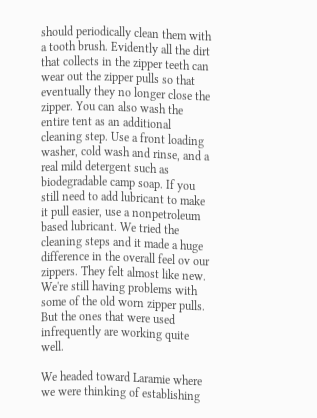should periodically clean them with a tooth brush. Evidently all the dirt that collects in the zipper teeth can wear out the zipper pulls so that eventually they no longer close the zipper. You can also wash the entire tent as an additional cleaning step. Use a front loading washer, cold wash and rinse, and a real mild detergent such as biodegradable camp soap. If you still need to add lubricant to make it pull easier, use a nonpetroleum based lubricant. We tried the cleaning steps and it made a huge difference in the overall feel ov our zippers. They felt almost like new. We're still having problems with some of the old worn zipper pulls. But the ones that were used infrequently are working quite well.

We headed toward Laramie where we were thinking of establishing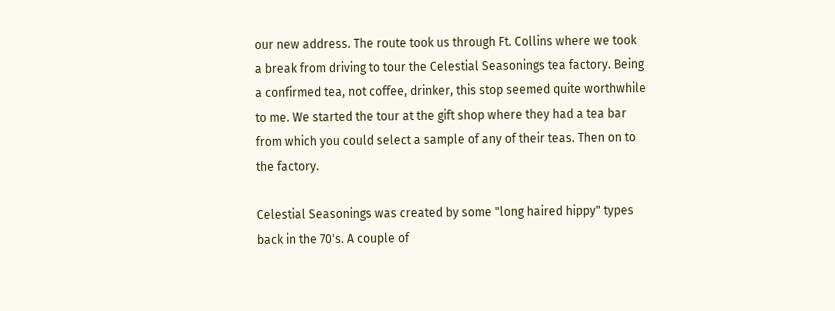our new address. The route took us through Ft. Collins where we took a break from driving to tour the Celestial Seasonings tea factory. Being a confirmed tea, not coffee, drinker, this stop seemed quite worthwhile to me. We started the tour at the gift shop where they had a tea bar from which you could select a sample of any of their teas. Then on to the factory.

Celestial Seasonings was created by some "long haired hippy" types back in the 70's. A couple of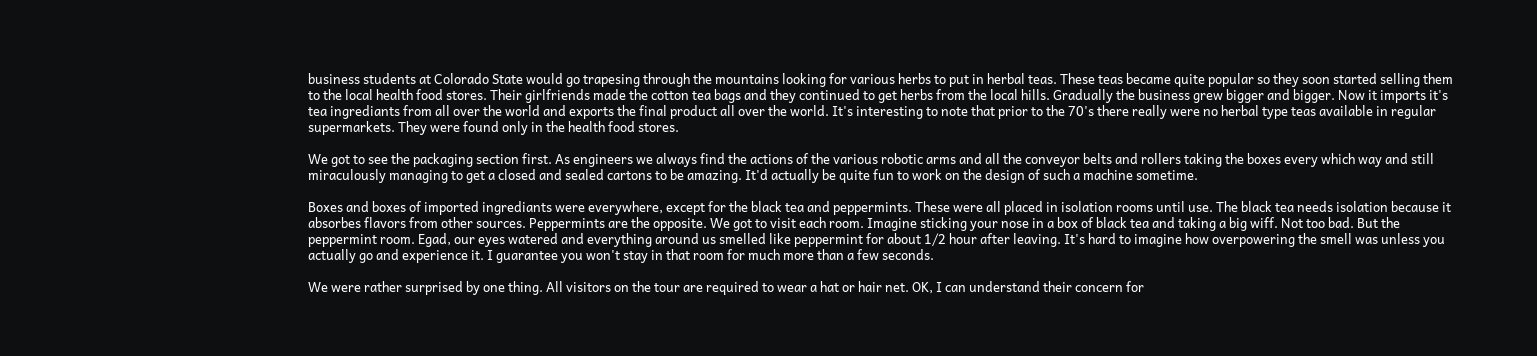business students at Colorado State would go trapesing through the mountains looking for various herbs to put in herbal teas. These teas became quite popular so they soon started selling them to the local health food stores. Their girlfriends made the cotton tea bags and they continued to get herbs from the local hills. Gradually the business grew bigger and bigger. Now it imports it's tea ingrediants from all over the world and exports the final product all over the world. It's interesting to note that prior to the 70's there really were no herbal type teas available in regular supermarkets. They were found only in the health food stores.

We got to see the packaging section first. As engineers we always find the actions of the various robotic arms and all the conveyor belts and rollers taking the boxes every which way and still miraculously managing to get a closed and sealed cartons to be amazing. It'd actually be quite fun to work on the design of such a machine sometime.

Boxes and boxes of imported ingrediants were everywhere, except for the black tea and peppermints. These were all placed in isolation rooms until use. The black tea needs isolation because it absorbes flavors from other sources. Peppermints are the opposite. We got to visit each room. Imagine sticking your nose in a box of black tea and taking a big wiff. Not too bad. But the peppermint room. Egad, our eyes watered and everything around us smelled like peppermint for about 1/2 hour after leaving. It's hard to imagine how overpowering the smell was unless you actually go and experience it. I guarantee you won't stay in that room for much more than a few seconds.

We were rather surprised by one thing. All visitors on the tour are required to wear a hat or hair net. OK, I can understand their concern for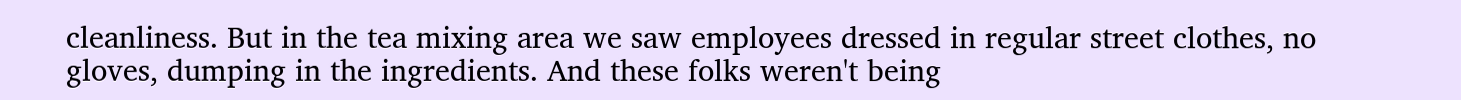cleanliness. But in the tea mixing area we saw employees dressed in regular street clothes, no gloves, dumping in the ingredients. And these folks weren't being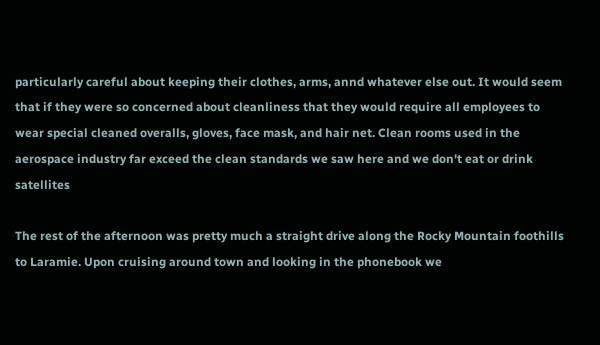particularly careful about keeping their clothes, arms, annd whatever else out. It would seem that if they were so concerned about cleanliness that they would require all employees to wear special cleaned overalls, gloves, face mask, and hair net. Clean rooms used in the aerospace industry far exceed the clean standards we saw here and we don't eat or drink satellites

The rest of the afternoon was pretty much a straight drive along the Rocky Mountain foothills to Laramie. Upon cruising around town and looking in the phonebook we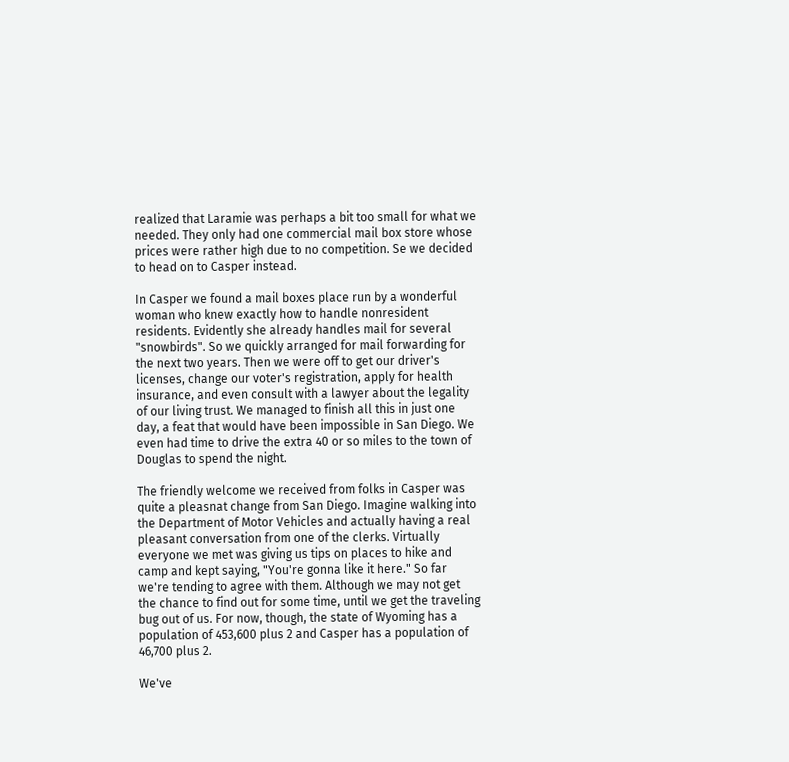realized that Laramie was perhaps a bit too small for what we needed. They only had one commercial mail box store whose prices were rather high due to no competition. Se we decided to head on to Casper instead.

In Casper we found a mail boxes place run by a wonderful woman who knew exactly how to handle nonresident residents. Evidently she already handles mail for several "snowbirds". So we quickly arranged for mail forwarding for the next two years. Then we were off to get our driver's licenses, change our voter's registration, apply for health insurance, and even consult with a lawyer about the legality of our living trust. We managed to finish all this in just one day, a feat that would have been impossible in San Diego. We even had time to drive the extra 40 or so miles to the town of Douglas to spend the night.

The friendly welcome we received from folks in Casper was quite a pleasnat change from San Diego. Imagine walking into the Department of Motor Vehicles and actually having a real pleasant conversation from one of the clerks. Virtually everyone we met was giving us tips on places to hike and camp and kept saying, "You're gonna like it here." So far we're tending to agree with them. Although we may not get the chance to find out for some time, until we get the traveling bug out of us. For now, though, the state of Wyoming has a population of 453,600 plus 2 and Casper has a population of 46,700 plus 2.

We've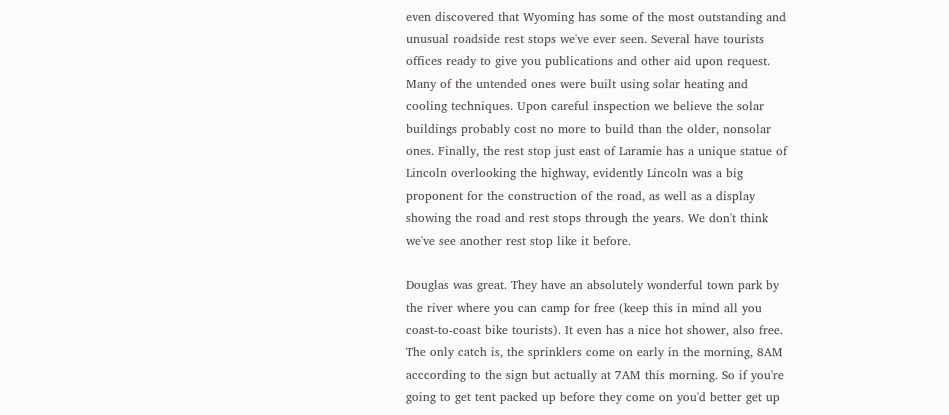even discovered that Wyoming has some of the most outstanding and unusual roadside rest stops we've ever seen. Several have tourists offices ready to give you publications and other aid upon request. Many of the untended ones were built using solar heating and cooling techniques. Upon careful inspection we believe the solar buildings probably cost no more to build than the older, nonsolar ones. Finally, the rest stop just east of Laramie has a unique statue of Lincoln overlooking the highway, evidently Lincoln was a big proponent for the construction of the road, as well as a display showing the road and rest stops through the years. We don't think we've see another rest stop like it before.

Douglas was great. They have an absolutely wonderful town park by the river where you can camp for free (keep this in mind all you coast-to-coast bike tourists). It even has a nice hot shower, also free. The only catch is, the sprinklers come on early in the morning, 8AM acccording to the sign but actually at 7AM this morning. So if you're going to get tent packed up before they come on you'd better get up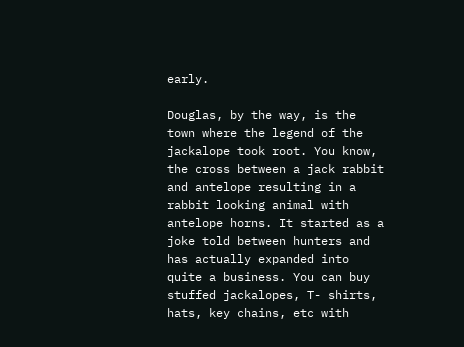early.

Douglas, by the way, is the town where the legend of the jackalope took root. You know, the cross between a jack rabbit and antelope resulting in a rabbit looking animal with antelope horns. It started as a joke told between hunters and has actually expanded into quite a business. You can buy stuffed jackalopes, T- shirts, hats, key chains, etc with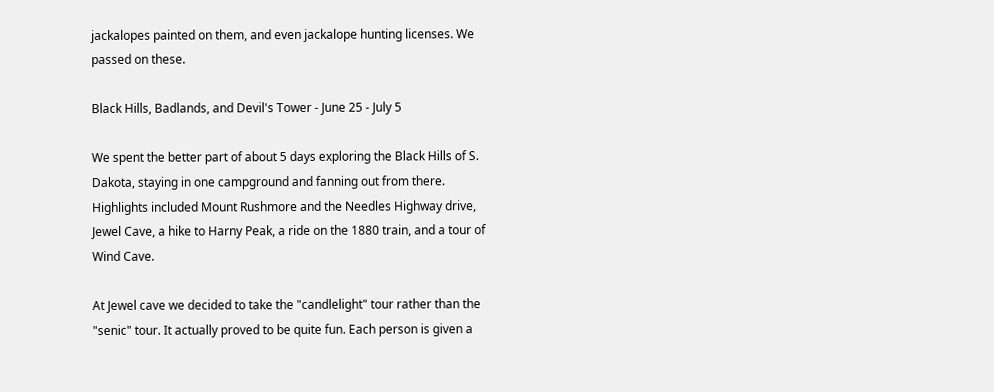jackalopes painted on them, and even jackalope hunting licenses. We passed on these.

Black Hills, Badlands, and Devil's Tower - June 25 - July 5

We spent the better part of about 5 days exploring the Black Hills of S. Dakota, staying in one campground and fanning out from there. Highlights included Mount Rushmore and the Needles Highway drive, Jewel Cave, a hike to Harny Peak, a ride on the 1880 train, and a tour of Wind Cave.

At Jewel cave we decided to take the "candlelight" tour rather than the "senic" tour. It actually proved to be quite fun. Each person is given a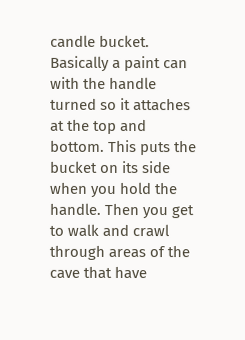candle bucket. Basically a paint can with the handle turned so it attaches at the top and bottom. This puts the bucket on its side when you hold the handle. Then you get to walk and crawl through areas of the cave that have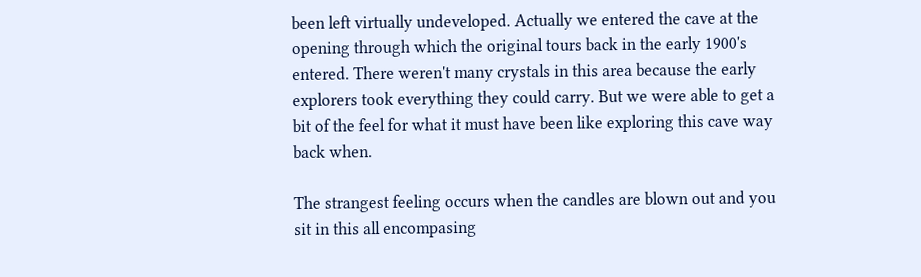been left virtually undeveloped. Actually we entered the cave at the opening through which the original tours back in the early 1900's entered. There weren't many crystals in this area because the early explorers took everything they could carry. But we were able to get a bit of the feel for what it must have been like exploring this cave way back when.

The strangest feeling occurs when the candles are blown out and you sit in this all encompasing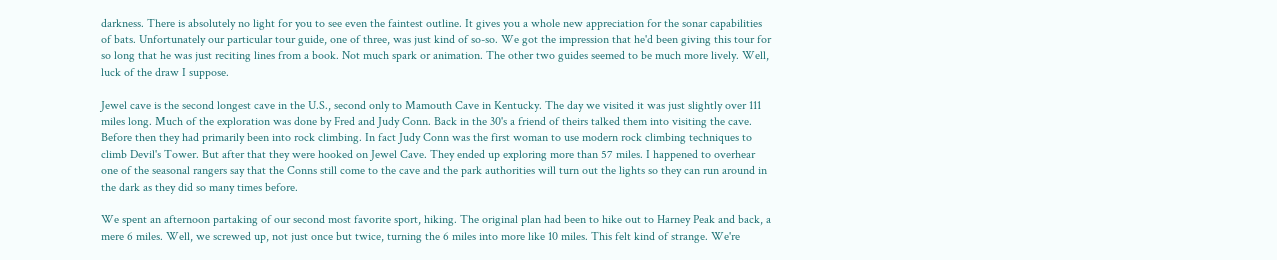darkness. There is absolutely no light for you to see even the faintest outline. It gives you a whole new appreciation for the sonar capabilities of bats. Unfortunately our particular tour guide, one of three, was just kind of so-so. We got the impression that he'd been giving this tour for so long that he was just reciting lines from a book. Not much spark or animation. The other two guides seemed to be much more lively. Well, luck of the draw I suppose.

Jewel cave is the second longest cave in the U.S., second only to Mamouth Cave in Kentucky. The day we visited it was just slightly over 111 miles long. Much of the exploration was done by Fred and Judy Conn. Back in the 30's a friend of theirs talked them into visiting the cave. Before then they had primarily been into rock climbing. In fact Judy Conn was the first woman to use modern rock climbing techniques to climb Devil's Tower. But after that they were hooked on Jewel Cave. They ended up exploring more than 57 miles. I happened to overhear one of the seasonal rangers say that the Conns still come to the cave and the park authorities will turn out the lights so they can run around in the dark as they did so many times before.

We spent an afternoon partaking of our second most favorite sport, hiking. The original plan had been to hike out to Harney Peak and back, a mere 6 miles. Well, we screwed up, not just once but twice, turning the 6 miles into more like 10 miles. This felt kind of strange. We're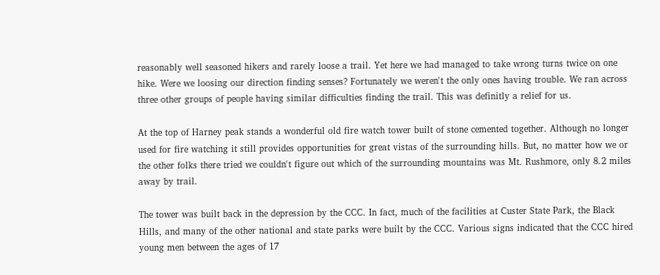reasonably well seasoned hikers and rarely loose a trail. Yet here we had managed to take wrong turns twice on one hike. Were we loosing our direction finding senses? Fortunately we weren't the only ones having trouble. We ran across three other groups of people having similar difficulties finding the trail. This was definitly a relief for us.

At the top of Harney peak stands a wonderful old fire watch tower built of stone cemented together. Although no longer used for fire watching it still provides opportunities for great vistas of the surrounding hills. But, no matter how we or the other folks there tried we couldn't figure out which of the surrounding mountains was Mt. Rushmore, only 8.2 miles away by trail.

The tower was built back in the depression by the CCC. In fact, much of the facilities at Custer State Park, the Black Hills, and many of the other national and state parks were built by the CCC. Various signs indicated that the CCC hired young men between the ages of 17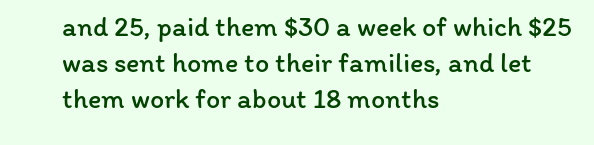and 25, paid them $30 a week of which $25 was sent home to their families, and let them work for about 18 months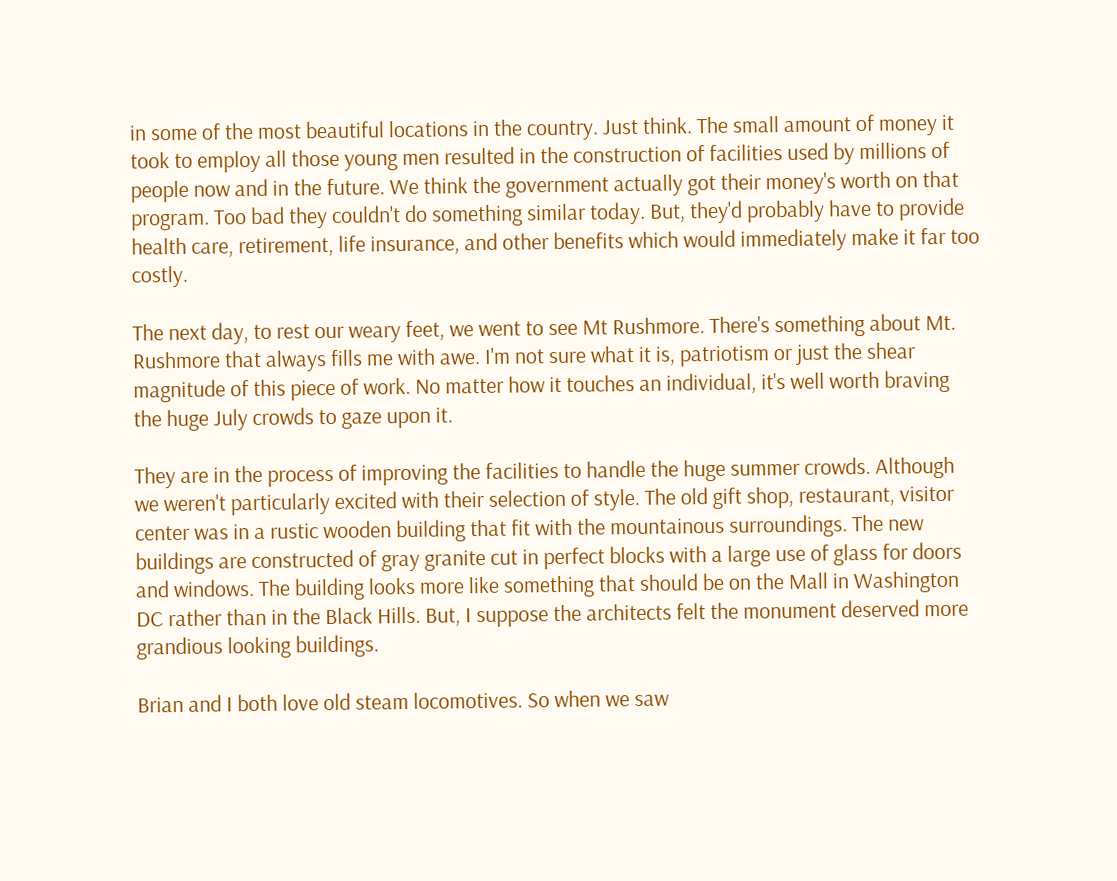in some of the most beautiful locations in the country. Just think. The small amount of money it took to employ all those young men resulted in the construction of facilities used by millions of people now and in the future. We think the government actually got their money's worth on that program. Too bad they couldn't do something similar today. But, they'd probably have to provide health care, retirement, life insurance, and other benefits which would immediately make it far too costly.

The next day, to rest our weary feet, we went to see Mt Rushmore. There's something about Mt. Rushmore that always fills me with awe. I'm not sure what it is, patriotism or just the shear magnitude of this piece of work. No matter how it touches an individual, it's well worth braving the huge July crowds to gaze upon it.

They are in the process of improving the facilities to handle the huge summer crowds. Although we weren't particularly excited with their selection of style. The old gift shop, restaurant, visitor center was in a rustic wooden building that fit with the mountainous surroundings. The new buildings are constructed of gray granite cut in perfect blocks with a large use of glass for doors and windows. The building looks more like something that should be on the Mall in Washington DC rather than in the Black Hills. But, I suppose the architects felt the monument deserved more grandious looking buildings.

Brian and I both love old steam locomotives. So when we saw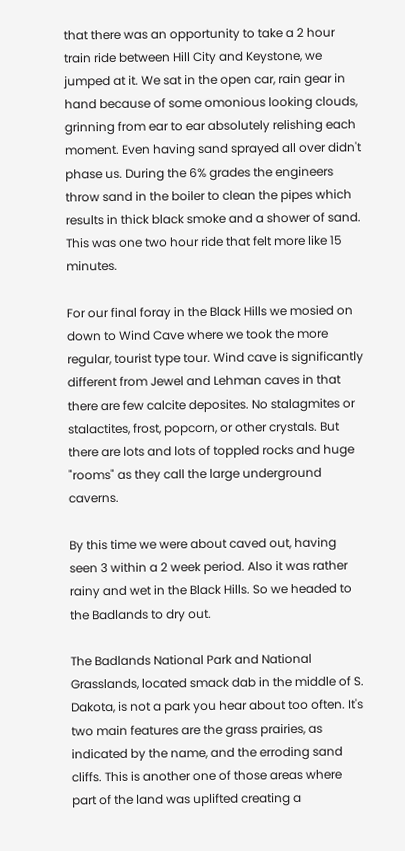that there was an opportunity to take a 2 hour train ride between Hill City and Keystone, we jumped at it. We sat in the open car, rain gear in hand because of some omonious looking clouds, grinning from ear to ear absolutely relishing each moment. Even having sand sprayed all over didn't phase us. During the 6% grades the engineers throw sand in the boiler to clean the pipes which results in thick black smoke and a shower of sand. This was one two hour ride that felt more like 15 minutes.

For our final foray in the Black Hills we mosied on down to Wind Cave where we took the more regular, tourist type tour. Wind cave is significantly different from Jewel and Lehman caves in that there are few calcite deposites. No stalagmites or stalactites, frost, popcorn, or other crystals. But there are lots and lots of toppled rocks and huge "rooms" as they call the large underground caverns.

By this time we were about caved out, having seen 3 within a 2 week period. Also it was rather rainy and wet in the Black Hills. So we headed to the Badlands to dry out.

The Badlands National Park and National Grasslands, located smack dab in the middle of S. Dakota, is not a park you hear about too often. It's two main features are the grass prairies, as indicated by the name, and the erroding sand cliffs. This is another one of those areas where part of the land was uplifted creating a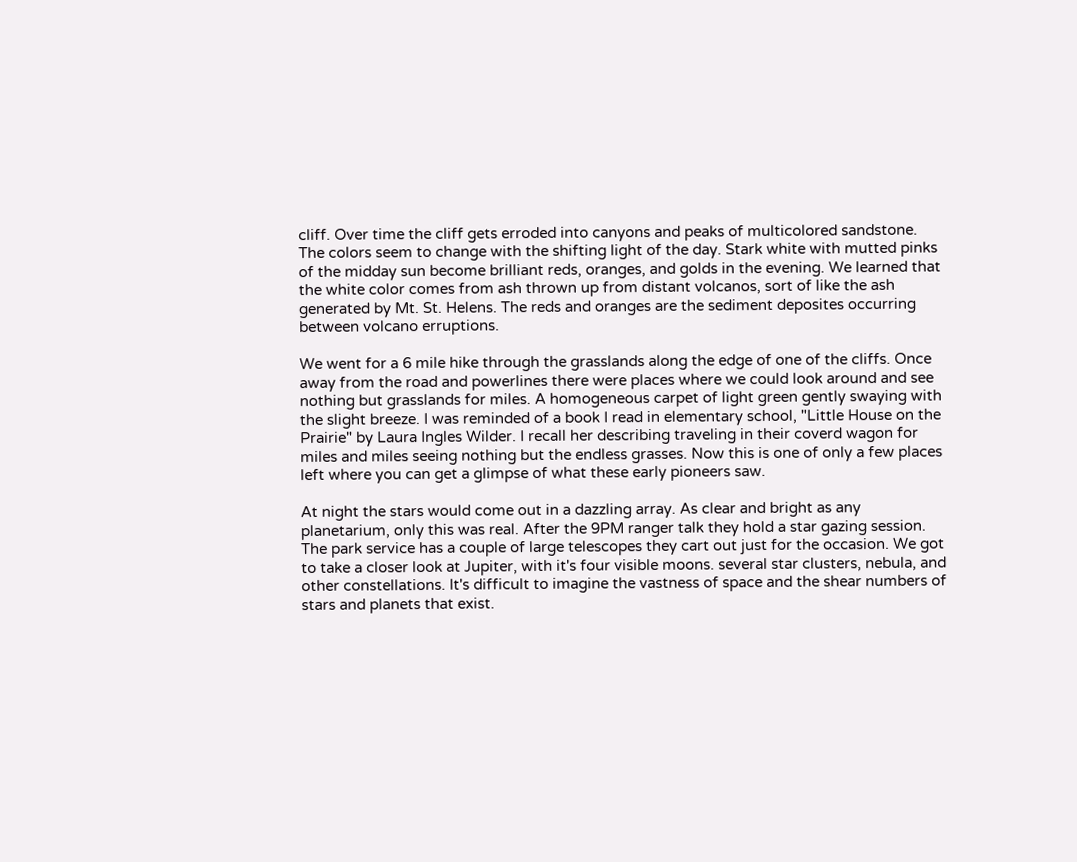cliff. Over time the cliff gets erroded into canyons and peaks of multicolored sandstone. The colors seem to change with the shifting light of the day. Stark white with mutted pinks of the midday sun become brilliant reds, oranges, and golds in the evening. We learned that the white color comes from ash thrown up from distant volcanos, sort of like the ash generated by Mt. St. Helens. The reds and oranges are the sediment deposites occurring between volcano erruptions.

We went for a 6 mile hike through the grasslands along the edge of one of the cliffs. Once away from the road and powerlines there were places where we could look around and see nothing but grasslands for miles. A homogeneous carpet of light green gently swaying with the slight breeze. I was reminded of a book I read in elementary school, "Little House on the Prairie" by Laura Ingles Wilder. I recall her describing traveling in their coverd wagon for miles and miles seeing nothing but the endless grasses. Now this is one of only a few places left where you can get a glimpse of what these early pioneers saw.

At night the stars would come out in a dazzling array. As clear and bright as any planetarium, only this was real. After the 9PM ranger talk they hold a star gazing session. The park service has a couple of large telescopes they cart out just for the occasion. We got to take a closer look at Jupiter, with it's four visible moons. several star clusters, nebula, and other constellations. It's difficult to imagine the vastness of space and the shear numbers of stars and planets that exist.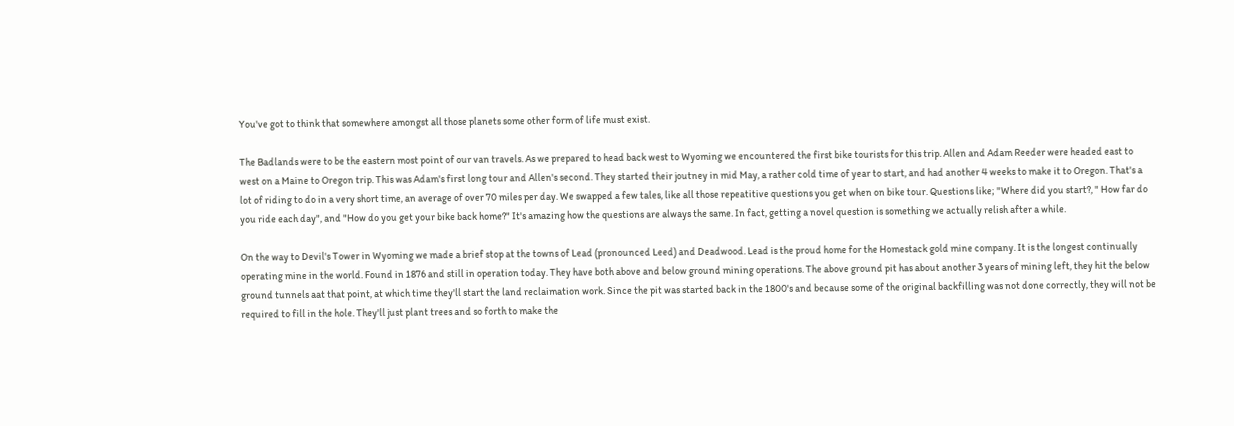You've got to think that somewhere amongst all those planets some other form of life must exist.

The Badlands were to be the eastern most point of our van travels. As we prepared to head back west to Wyoming we encountered the first bike tourists for this trip. Allen and Adam Reeder were headed east to west on a Maine to Oregon trip. This was Adam's first long tour and Allen's second. They started their joutney in mid May, a rather cold time of year to start, and had another 4 weeks to make it to Oregon. That's a lot of riding to do in a very short time, an average of over 70 miles per day. We swapped a few tales, like all those repeatitive questions you get when on bike tour. Questions like; "Where did you start?, " How far do you ride each day", and "How do you get your bike back home?" It's amazing how the questions are always the same. In fact, getting a novel question is something we actually relish after a while.

On the way to Devil's Tower in Wyoming we made a brief stop at the towns of Lead (pronounced Leed) and Deadwood. Lead is the proud home for the Homestack gold mine company. It is the longest continually operating mine in the world. Found in 1876 and still in operation today. They have both above and below ground mining operations. The above ground pit has about another 3 years of mining left, they hit the below ground tunnels aat that point, at which time they'll start the land reclaimation work. Since the pit was started back in the 1800's and because some of the original backfilling was not done correctly, they will not be required to fill in the hole. They'll just plant trees and so forth to make the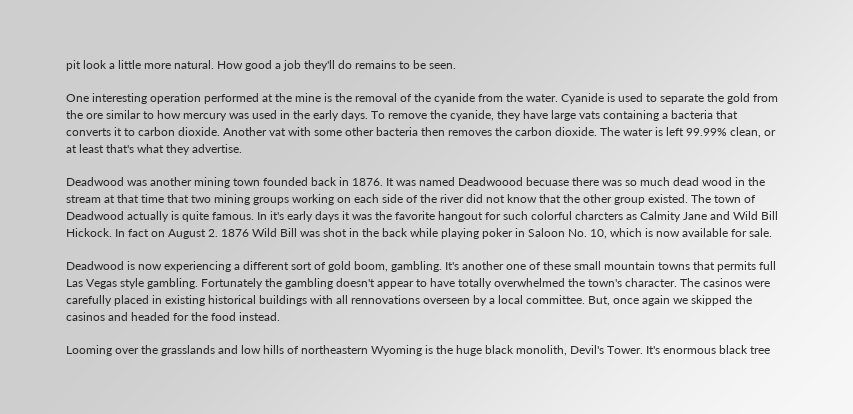pit look a little more natural. How good a job they'll do remains to be seen.

One interesting operation performed at the mine is the removal of the cyanide from the water. Cyanide is used to separate the gold from the ore similar to how mercury was used in the early days. To remove the cyanide, they have large vats containing a bacteria that converts it to carbon dioxide. Another vat with some other bacteria then removes the carbon dioxide. The water is left 99.99% clean, or at least that's what they advertise.

Deadwood was another mining town founded back in 1876. It was named Deadwoood becuase there was so much dead wood in the stream at that time that two mining groups working on each side of the river did not know that the other group existed. The town of Deadwood actually is quite famous. In it's early days it was the favorite hangout for such colorful charcters as Calmity Jane and Wild Bill Hickock. In fact on August 2. 1876 Wild Bill was shot in the back while playing poker in Saloon No. 10, which is now available for sale.

Deadwood is now experiencing a different sort of gold boom, gambling. It's another one of these small mountain towns that permits full Las Vegas style gambling. Fortunately the gambling doesn't appear to have totally overwhelmed the town's character. The casinos were carefully placed in existing historical buildings with all rennovations overseen by a local committee. But, once again we skipped the casinos and headed for the food instead.

Looming over the grasslands and low hills of northeastern Wyoming is the huge black monolith, Devil's Tower. It's enormous black tree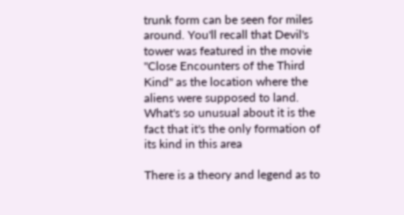trunk form can be seen for miles around. You'll recall that Devil's tower was featured in the movie "Close Encounters of the Third Kind" as the location where the aliens were supposed to land. What's so unusual about it is the fact that it's the only formation of its kind in this area

There is a theory and legend as to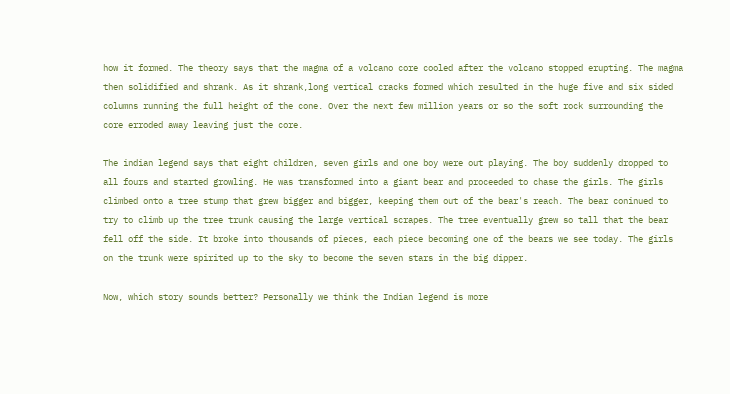how it formed. The theory says that the magma of a volcano core cooled after the volcano stopped erupting. The magma then solidified and shrank. As it shrank,long vertical cracks formed which resulted in the huge five and six sided columns running the full height of the cone. Over the next few million years or so the soft rock surrounding the core erroded away leaving just the core.

The indian legend says that eight children, seven girls and one boy were out playing. The boy suddenly dropped to all fours and started growling. He was transformed into a giant bear and proceeded to chase the girls. The girls climbed onto a tree stump that grew bigger and bigger, keeping them out of the bear's reach. The bear coninued to try to climb up the tree trunk causing the large vertical scrapes. The tree eventually grew so tall that the bear fell off the side. It broke into thousands of pieces, each piece becoming one of the bears we see today. The girls on the trunk were spirited up to the sky to become the seven stars in the big dipper.

Now, which story sounds better? Personally we think the Indian legend is more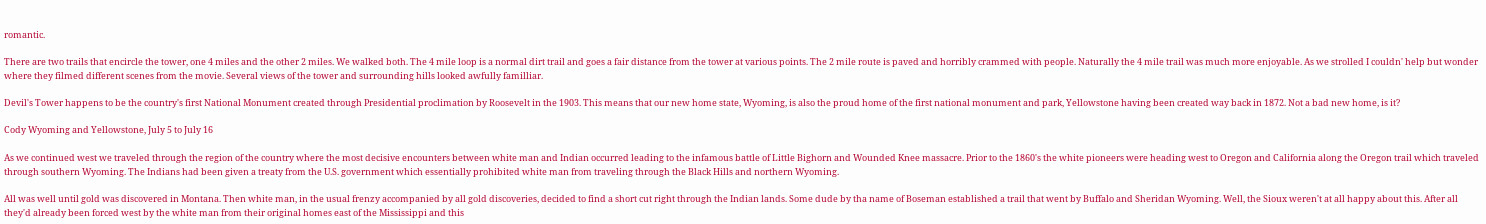romantic.

There are two trails that encircle the tower, one 4 miles and the other 2 miles. We walked both. The 4 mile loop is a normal dirt trail and goes a fair distance from the tower at various points. The 2 mile route is paved and horribly crammed with people. Naturally the 4 mile trail was much more enjoyable. As we strolled I couldn' help but wonder where they filmed different scenes from the movie. Several views of the tower and surrounding hills looked awfully familliar.

Devil's Tower happens to be the country's first National Monument created through Presidential proclimation by Roosevelt in the 1903. This means that our new home state, Wyoming, is also the proud home of the first national monument and park, Yellowstone having been created way back in 1872. Not a bad new home, is it?

Cody Wyoming and Yellowstone, July 5 to July 16

As we continued west we traveled through the region of the country where the most decisive encounters between white man and Indian occurred leading to the infamous battle of Little Bighorn and Wounded Knee massacre. Prior to the 1860's the white pioneers were heading west to Oregon and California along the Oregon trail which traveled through southern Wyoming. The Indians had been given a treaty from the U.S. government which essentially prohibited white man from traveling through the Black Hills and northern Wyoming.

All was well until gold was discovered in Montana. Then white man, in the usual frenzy accompanied by all gold discoveries, decided to find a short cut right through the Indian lands. Some dude by tha name of Boseman established a trail that went by Buffalo and Sheridan Wyoming. Well, the Sioux weren't at all happy about this. After all they'd already been forced west by the white man from their original homes east of the Mississippi and this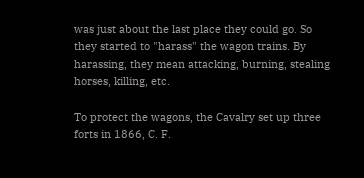was just about the last place they could go. So they started to "harass" the wagon trains. By harassing, they mean attacking, burning, stealing horses, killing, etc.

To protect the wagons, the Cavalry set up three forts in 1866, C. F.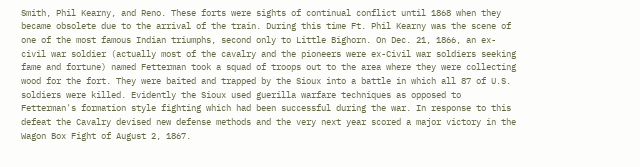Smith, Phil Kearny, and Reno. These forts were sights of continual conflict until 1868 when they became obsolete due to the arrival of the train. During this time Ft. Phil Kearny was the scene of one of the most famous Indian triumphs, second only to Little Bighorn. On Dec. 21, 1866, an ex-civil war soldier (actually most of the cavalry and the pioneers were ex-Civil war soldiers seeking fame and fortune) named Fetterman took a squad of troops out to the area where they were collecting wood for the fort. They were baited and trapped by the Sioux into a battle in which all 87 of U.S. soldiers were killed. Evidently the Sioux used guerilla warfare techniques as opposed to Fetterman's formation style fighting which had been successful during the war. In response to this defeat the Cavalry devised new defense methods and the very next year scored a major victory in the Wagon Box Fight of August 2, 1867.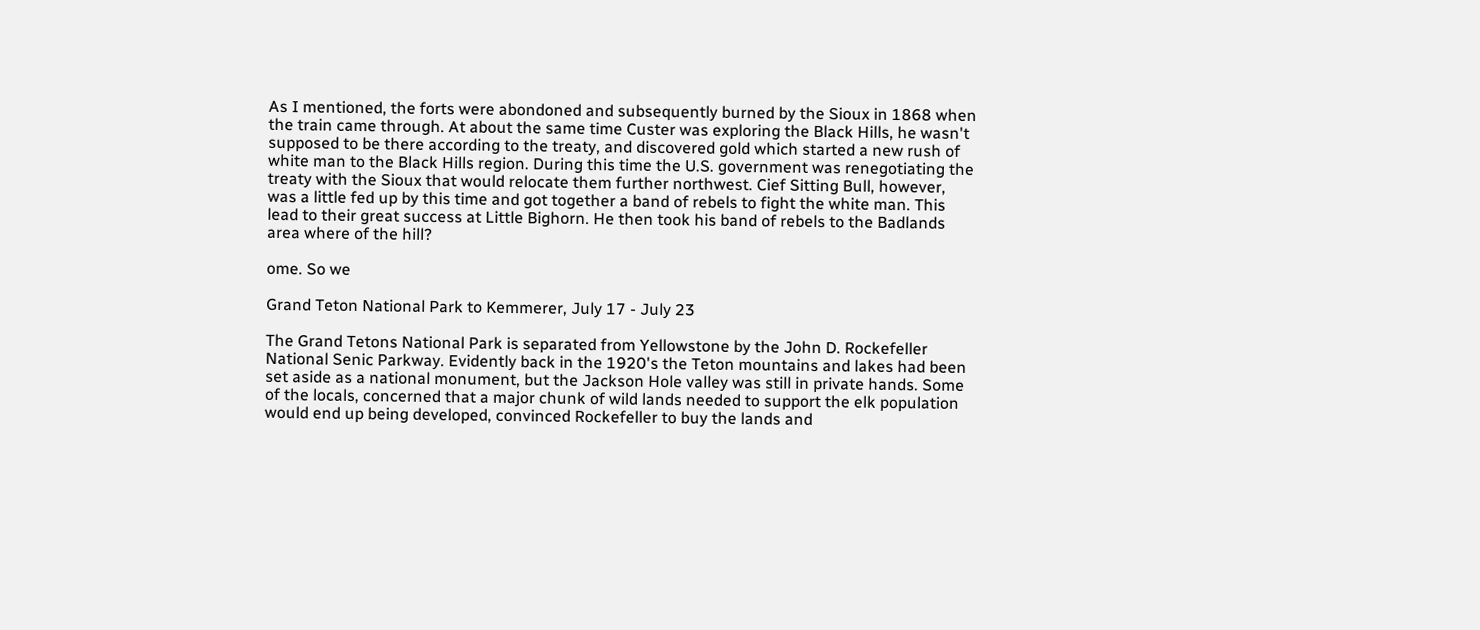As I mentioned, the forts were abondoned and subsequently burned by the Sioux in 1868 when the train came through. At about the same time Custer was exploring the Black Hills, he wasn't supposed to be there according to the treaty, and discovered gold which started a new rush of white man to the Black Hills region. During this time the U.S. government was renegotiating the treaty with the Sioux that would relocate them further northwest. Cief Sitting Bull, however, was a little fed up by this time and got together a band of rebels to fight the white man. This lead to their great success at Little Bighorn. He then took his band of rebels to the Badlands area where of the hill?

ome. So we

Grand Teton National Park to Kemmerer, July 17 - July 23

The Grand Tetons National Park is separated from Yellowstone by the John D. Rockefeller National Senic Parkway. Evidently back in the 1920's the Teton mountains and lakes had been set aside as a national monument, but the Jackson Hole valley was still in private hands. Some of the locals, concerned that a major chunk of wild lands needed to support the elk population would end up being developed, convinced Rockefeller to buy the lands and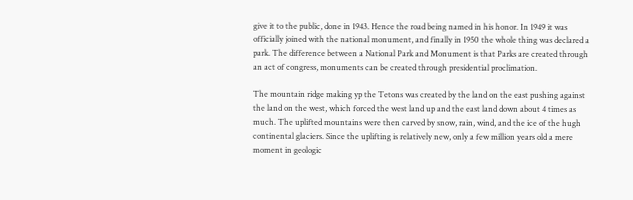give it to the public, done in 1943. Hence the road being named in his honor. In 1949 it was officially joined with the national monument, and finally in 1950 the whole thing was declared a park. The difference between a National Park and Monument is that Parks are created through an act of congress, monuments can be created through presidential proclimation.

The mountain ridge making yp the Tetons was created by the land on the east pushing against the land on the west, which forced the west land up and the east land down about 4 times as much. The uplifted mountains were then carved by snow, rain, wind, and the ice of the hugh continental glaciers. Since the uplifting is relatively new, only a few million years old a mere moment in geologic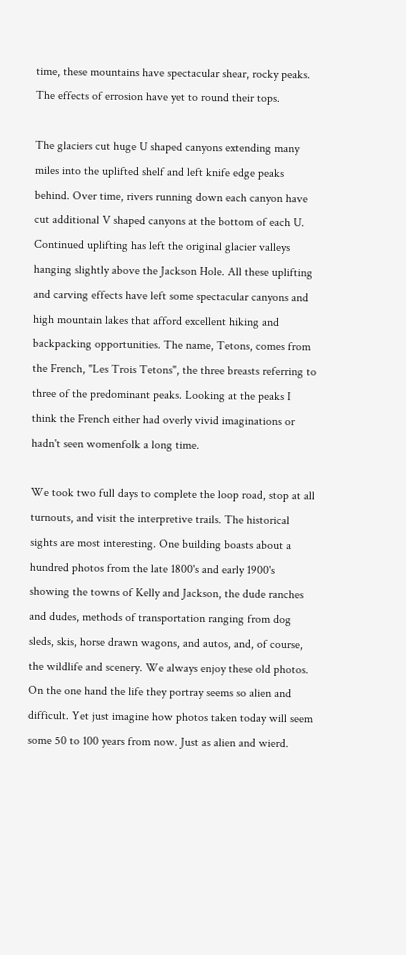time, these mountains have spectacular shear, rocky peaks. The effects of errosion have yet to round their tops.

The glaciers cut huge U shaped canyons extending many miles into the uplifted shelf and left knife edge peaks behind. Over time, rivers running down each canyon have cut additional V shaped canyons at the bottom of each U. Continued uplifting has left the original glacier valleys hanging slightly above the Jackson Hole. All these uplifting and carving effects have left some spectacular canyons and high mountain lakes that afford excellent hiking and backpacking opportunities. The name, Tetons, comes from the French, "Les Trois Tetons", the three breasts referring to three of the predominant peaks. Looking at the peaks I think the French either had overly vivid imaginations or hadn't seen womenfolk a long time.

We took two full days to complete the loop road, stop at all turnouts, and visit the interpretive trails. The historical sights are most interesting. One building boasts about a hundred photos from the late 1800's and early 1900's showing the towns of Kelly and Jackson, the dude ranches and dudes, methods of transportation ranging from dog sleds, skis, horse drawn wagons, and autos, and, of course, the wildlife and scenery. We always enjoy these old photos. On the one hand the life they portray seems so alien and difficult. Yet just imagine how photos taken today will seem some 50 to 100 years from now. Just as alien and wierd.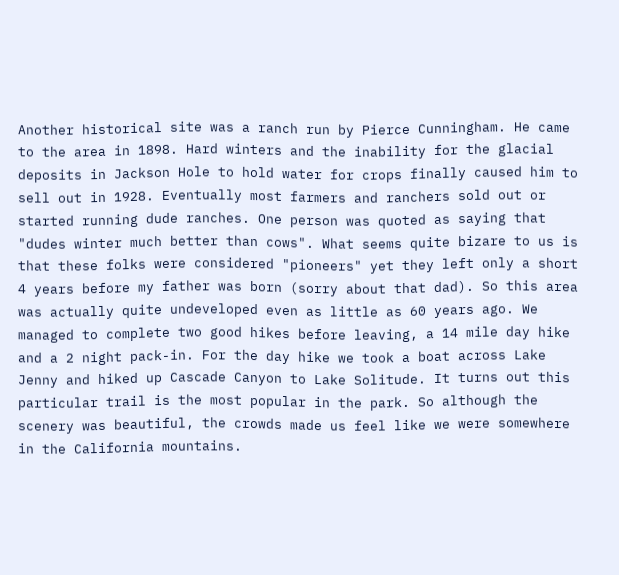Another historical site was a ranch run by Pierce Cunningham. He came to the area in 1898. Hard winters and the inability for the glacial deposits in Jackson Hole to hold water for crops finally caused him to sell out in 1928. Eventually most farmers and ranchers sold out or started running dude ranches. One person was quoted as saying that "dudes winter much better than cows". What seems quite bizare to us is that these folks were considered "pioneers" yet they left only a short 4 years before my father was born (sorry about that dad). So this area was actually quite undeveloped even as little as 60 years ago. We managed to complete two good hikes before leaving, a 14 mile day hike and a 2 night pack-in. For the day hike we took a boat across Lake Jenny and hiked up Cascade Canyon to Lake Solitude. It turns out this particular trail is the most popular in the park. So although the scenery was beautiful, the crowds made us feel like we were somewhere in the California mountains.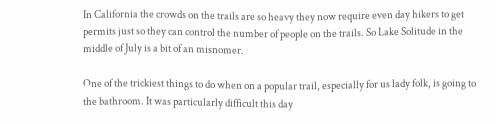In California the crowds on the trails are so heavy they now require even day hikers to get permits just so they can control the number of people on the trails. So Lake Solitude in the middle of July is a bit of an misnomer.

One of the trickiest things to do when on a popular trail, especially for us lady folk, is going to the bathroom. It was particularly difficult this day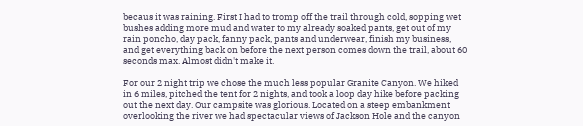becaus it was raining. First I had to tromp off the trail through cold, sopping wet bushes adding more mud and water to my already soaked pants, get out of my rain poncho, day pack, fanny pack, pants and underwear, finish my business, and get everything back on before the next person comes down the trail, about 60 seconds max. Almost didn't make it.

For our 2 night trip we chose the much less popular Granite Canyon. We hiked in 6 miles, pitched the tent for 2 nights, and took a loop day hike before packing out the next day. Our campsite was glorious. Located on a steep embankment overlooking the river we had spectacular views of Jackson Hole and the canyon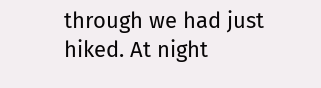through we had just hiked. At night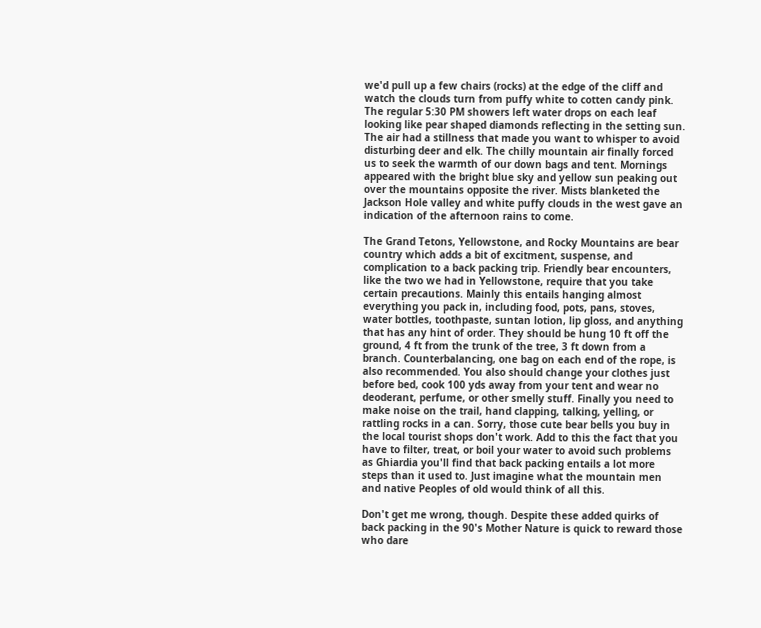we'd pull up a few chairs (rocks) at the edge of the cliff and watch the clouds turn from puffy white to cotten candy pink. The regular 5:30 PM showers left water drops on each leaf looking like pear shaped diamonds reflecting in the setting sun. The air had a stillness that made you want to whisper to avoid disturbing deer and elk. The chilly mountain air finally forced us to seek the warmth of our down bags and tent. Mornings appeared with the bright blue sky and yellow sun peaking out over the mountains opposite the river. Mists blanketed the Jackson Hole valley and white puffy clouds in the west gave an indication of the afternoon rains to come.

The Grand Tetons, Yellowstone, and Rocky Mountains are bear country which adds a bit of excitment, suspense, and complication to a back packing trip. Friendly bear encounters, like the two we had in Yellowstone, require that you take certain precautions. Mainly this entails hanging almost everything you pack in, including food, pots, pans, stoves, water bottles, toothpaste, suntan lotion, lip gloss, and anything that has any hint of order. They should be hung 10 ft off the ground, 4 ft from the trunk of the tree, 3 ft down from a branch. Counterbalancing, one bag on each end of the rope, is also recommended. You also should change your clothes just before bed, cook 100 yds away from your tent and wear no deoderant, perfume, or other smelly stuff. Finally you need to make noise on the trail, hand clapping, talking, yelling, or rattling rocks in a can. Sorry, those cute bear bells you buy in the local tourist shops don't work. Add to this the fact that you have to filter, treat, or boil your water to avoid such problems as Ghiardia you'll find that back packing entails a lot more steps than it used to. Just imagine what the mountain men and native Peoples of old would think of all this.

Don't get me wrong, though. Despite these added quirks of back packing in the 90's Mother Nature is quick to reward those who dare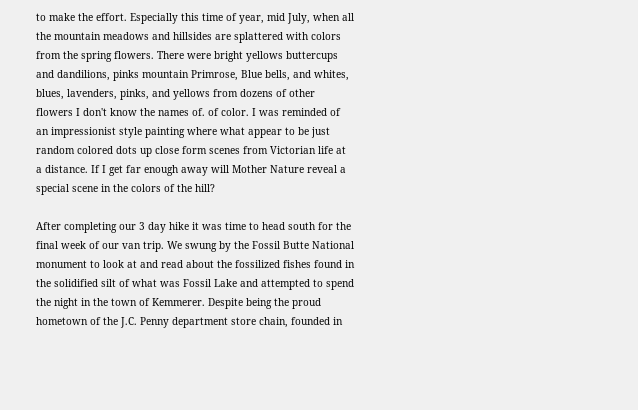to make the effort. Especially this time of year, mid July, when all the mountain meadows and hillsides are splattered with colors from the spring flowers. There were bright yellows buttercups and dandilions, pinks mountain Primrose, Blue bells, and whites, blues, lavenders, pinks, and yellows from dozens of other flowers I don't know the names of. of color. I was reminded of an impressionist style painting where what appear to be just random colored dots up close form scenes from Victorian life at a distance. If I get far enough away will Mother Nature reveal a special scene in the colors of the hill?

After completing our 3 day hike it was time to head south for the final week of our van trip. We swung by the Fossil Butte National monument to look at and read about the fossilized fishes found in the solidified silt of what was Fossil Lake and attempted to spend the night in the town of Kemmerer. Despite being the proud hometown of the J.C. Penny department store chain, founded in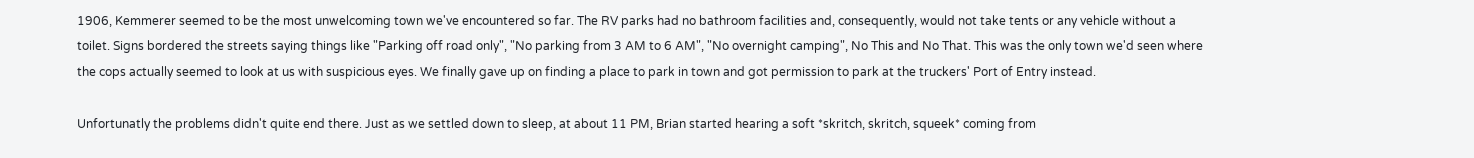1906, Kemmerer seemed to be the most unwelcoming town we've encountered so far. The RV parks had no bathroom facilities and, consequently, would not take tents or any vehicle without a toilet. Signs bordered the streets saying things like "Parking off road only", "No parking from 3 AM to 6 AM", "No overnight camping", No This and No That. This was the only town we'd seen where the cops actually seemed to look at us with suspicious eyes. We finally gave up on finding a place to park in town and got permission to park at the truckers' Port of Entry instead.

Unfortunatly the problems didn't quite end there. Just as we settled down to sleep, at about 11 PM, Brian started hearing a soft *skritch, skritch, squeek* coming from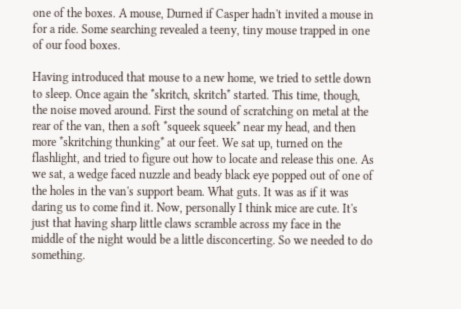one of the boxes. A mouse, Durned if Casper hadn't invited a mouse in for a ride. Some searching revealed a teeny, tiny mouse trapped in one of our food boxes.

Having introduced that mouse to a new home, we tried to settle down to sleep. Once again the *skritch, skritch* started. This time, though, the noise moved around. First the sound of scratching on metal at the rear of the van, then a soft *squeek squeek* near my head, and then more *skritching thunking* at our feet. We sat up, turned on the flashlight, and tried to figure out how to locate and release this one. As we sat, a wedge faced nuzzle and beady black eye popped out of one of the holes in the van's support beam. What guts. It was as if it was daring us to come find it. Now, personally I think mice are cute. It's just that having sharp little claws scramble across my face in the middle of the night would be a little disconcerting. So we needed to do something.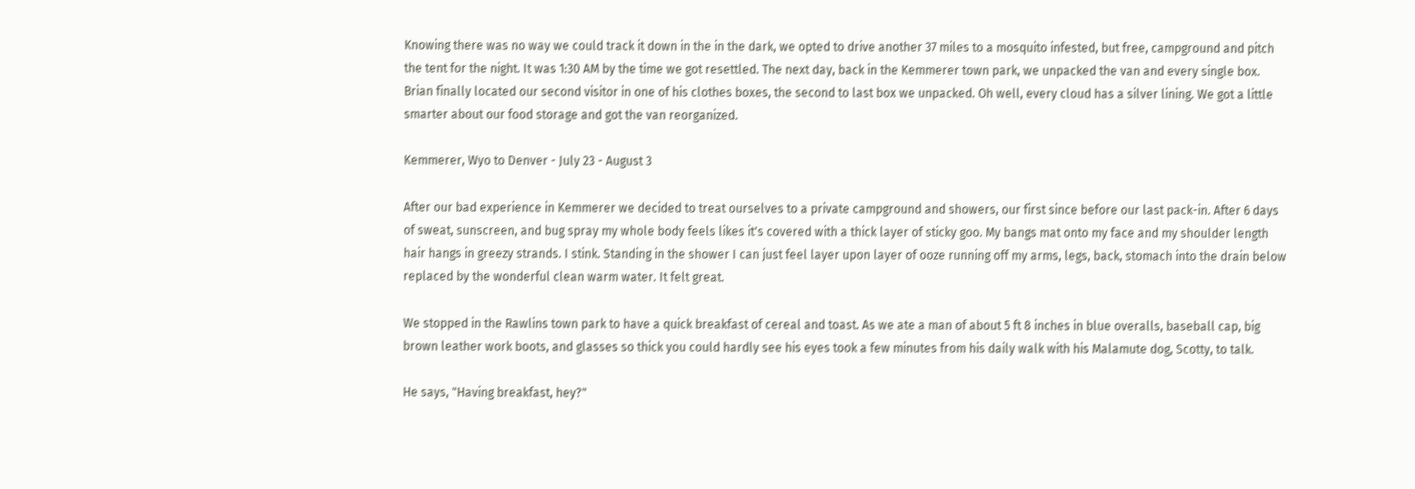Knowing there was no way we could track it down in the in the dark, we opted to drive another 37 miles to a mosquito infested, but free, campground and pitch the tent for the night. It was 1:30 AM by the time we got resettled. The next day, back in the Kemmerer town park, we unpacked the van and every single box. Brian finally located our second visitor in one of his clothes boxes, the second to last box we unpacked. Oh well, every cloud has a silver lining. We got a little smarter about our food storage and got the van reorganized.

Kemmerer, Wyo to Denver - July 23 - August 3

After our bad experience in Kemmerer we decided to treat ourselves to a private campground and showers, our first since before our last pack-in. After 6 days of sweat, sunscreen, and bug spray my whole body feels likes it's covered with a thick layer of sticky goo. My bangs mat onto my face and my shoulder length hair hangs in greezy strands. I stink. Standing in the shower I can just feel layer upon layer of ooze running off my arms, legs, back, stomach into the drain below replaced by the wonderful clean warm water. It felt great.

We stopped in the Rawlins town park to have a quick breakfast of cereal and toast. As we ate a man of about 5 ft 8 inches in blue overalls, baseball cap, big brown leather work boots, and glasses so thick you could hardly see his eyes took a few minutes from his daily walk with his Malamute dog, Scotty, to talk.

He says, "Having breakfast, hey?"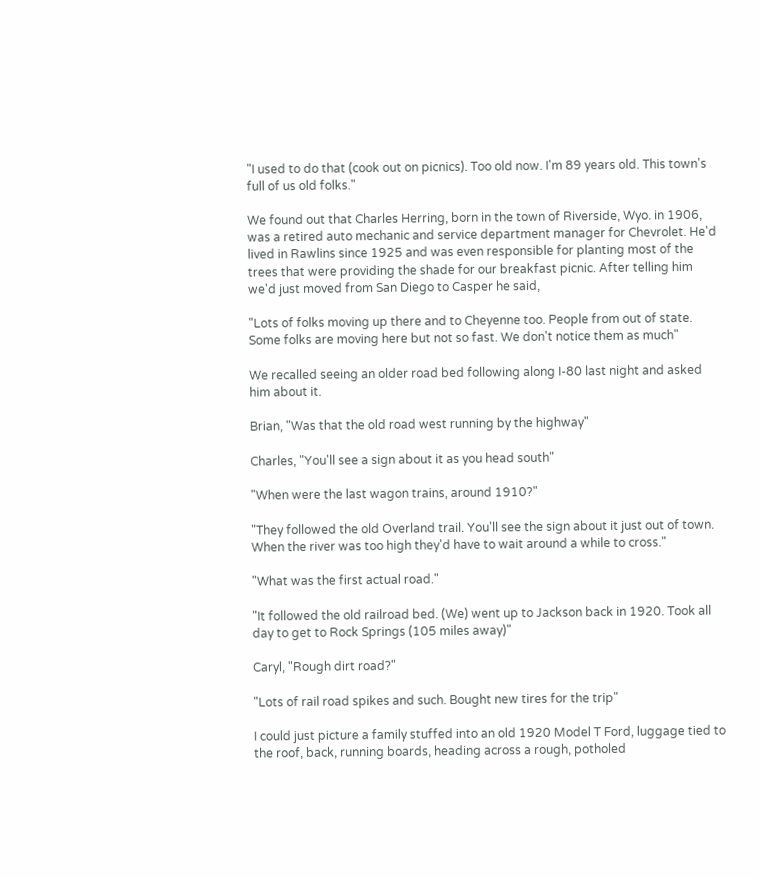"I used to do that (cook out on picnics). Too old now. I'm 89 years old. This town's full of us old folks."

We found out that Charles Herring, born in the town of Riverside, Wyo. in 1906, was a retired auto mechanic and service department manager for Chevrolet. He'd lived in Rawlins since 1925 and was even responsible for planting most of the trees that were providing the shade for our breakfast picnic. After telling him we'd just moved from San Diego to Casper he said,

"Lots of folks moving up there and to Cheyenne too. People from out of state. Some folks are moving here but not so fast. We don't notice them as much"

We recalled seeing an older road bed following along I-80 last night and asked him about it.

Brian, "Was that the old road west running by the highway"

Charles, "You'll see a sign about it as you head south"

"When were the last wagon trains, around 1910?"

"They followed the old Overland trail. You'll see the sign about it just out of town. When the river was too high they'd have to wait around a while to cross."

"What was the first actual road."

"It followed the old railroad bed. (We) went up to Jackson back in 1920. Took all day to get to Rock Springs (105 miles away)"

Caryl, "Rough dirt road?"

"Lots of rail road spikes and such. Bought new tires for the trip"

I could just picture a family stuffed into an old 1920 Model T Ford, luggage tied to the roof, back, running boards, heading across a rough, potholed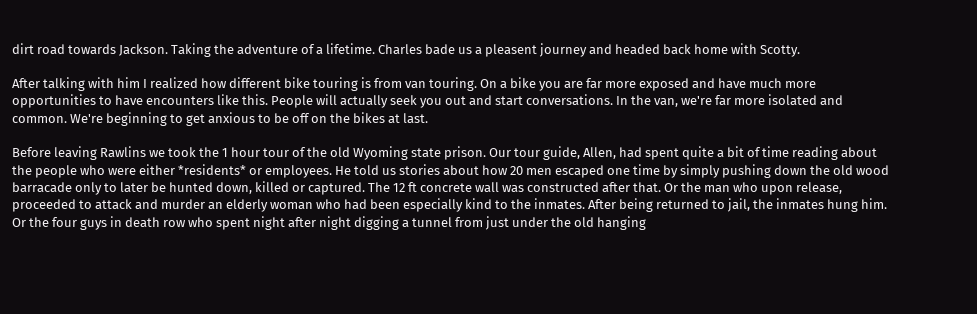dirt road towards Jackson. Taking the adventure of a lifetime. Charles bade us a pleasent journey and headed back home with Scotty.

After talking with him I realized how different bike touring is from van touring. On a bike you are far more exposed and have much more opportunities to have encounters like this. People will actually seek you out and start conversations. In the van, we're far more isolated and common. We're beginning to get anxious to be off on the bikes at last.

Before leaving Rawlins we took the 1 hour tour of the old Wyoming state prison. Our tour guide, Allen, had spent quite a bit of time reading about the people who were either *residents* or employees. He told us stories about how 20 men escaped one time by simply pushing down the old wood barracade only to later be hunted down, killed or captured. The 12 ft concrete wall was constructed after that. Or the man who upon release, proceeded to attack and murder an elderly woman who had been especially kind to the inmates. After being returned to jail, the inmates hung him. Or the four guys in death row who spent night after night digging a tunnel from just under the old hanging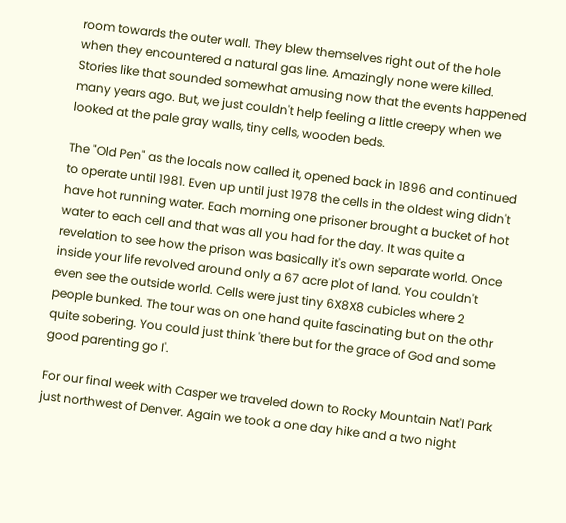room towards the outer wall. They blew themselves right out of the hole when they encountered a natural gas line. Amazingly none were killed. Stories like that sounded somewhat amusing now that the events happened many years ago. But, we just couldn't help feeling a little creepy when we looked at the pale gray walls, tiny cells, wooden beds.

The "Old Pen" as the locals now called it, opened back in 1896 and continued to operate until 1981. Even up until just 1978 the cells in the oldest wing didn't have hot running water. Each morning one prisoner brought a bucket of hot water to each cell and that was all you had for the day. It was quite a revelation to see how the prison was basically it's own separate world. Once inside your life revolved around only a 67 acre plot of land. You couldn't even see the outside world. Cells were just tiny 6X8X8 cubicles where 2 people bunked. The tour was on one hand quite fascinating but on the othr quite sobering. You could just think 'there but for the grace of God and some good parenting go I'.

For our final week with Casper we traveled down to Rocky Mountain Nat'l Park just northwest of Denver. Again we took a one day hike and a two night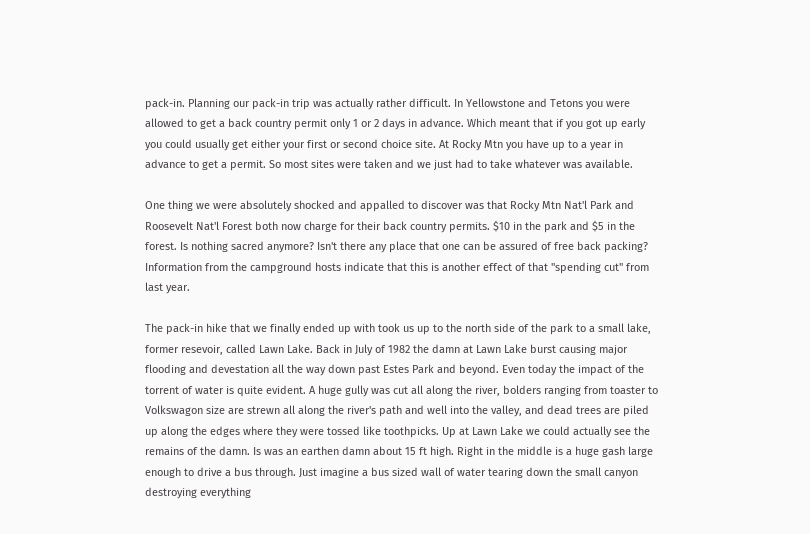pack-in. Planning our pack-in trip was actually rather difficult. In Yellowstone and Tetons you were allowed to get a back country permit only 1 or 2 days in advance. Which meant that if you got up early you could usually get either your first or second choice site. At Rocky Mtn you have up to a year in advance to get a permit. So most sites were taken and we just had to take whatever was available.

One thing we were absolutely shocked and appalled to discover was that Rocky Mtn Nat'l Park and Roosevelt Nat'l Forest both now charge for their back country permits. $10 in the park and $5 in the forest. Is nothing sacred anymore? Isn't there any place that one can be assured of free back packing? Information from the campground hosts indicate that this is another effect of that "spending cut" from last year.

The pack-in hike that we finally ended up with took us up to the north side of the park to a small lake, former resevoir, called Lawn Lake. Back in July of 1982 the damn at Lawn Lake burst causing major flooding and devestation all the way down past Estes Park and beyond. Even today the impact of the torrent of water is quite evident. A huge gully was cut all along the river, bolders ranging from toaster to Volkswagon size are strewn all along the river's path and well into the valley, and dead trees are piled up along the edges where they were tossed like toothpicks. Up at Lawn Lake we could actually see the remains of the damn. Is was an earthen damn about 15 ft high. Right in the middle is a huge gash large enough to drive a bus through. Just imagine a bus sized wall of water tearing down the small canyon destroying everything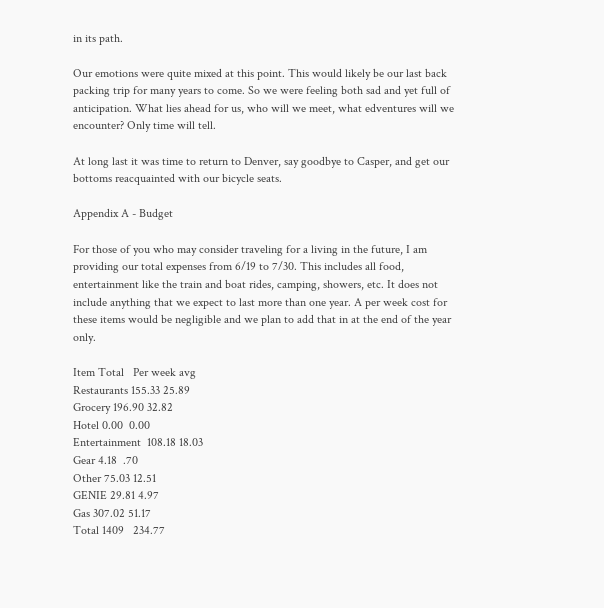in its path.

Our emotions were quite mixed at this point. This would likely be our last back packing trip for many years to come. So we were feeling both sad and yet full of anticipation. What lies ahead for us, who will we meet, what edventures will we encounter? Only time will tell.

At long last it was time to return to Denver, say goodbye to Casper, and get our bottoms reacquainted with our bicycle seats.

Appendix A - Budget

For those of you who may consider traveling for a living in the future, I am providing our total expenses from 6/19 to 7/30. This includes all food, entertainment like the train and boat rides, camping, showers, etc. It does not include anything that we expect to last more than one year. A per week cost for these items would be negligible and we plan to add that in at the end of the year only.

Item Total   Per week avg
Restaurants 155.33 25.89
Grocery 196.90 32.82
Hotel 0.00  0.00
Entertainment  108.18 18.03
Gear 4.18  .70
Other 75.03 12.51
GENIE 29.81 4.97
Gas 307.02 51.17
Total 1409   234.77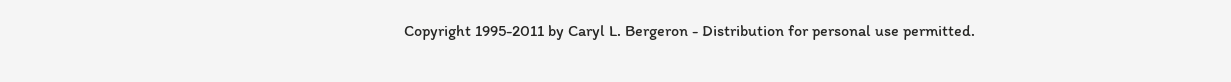Copyright 1995-2011 by Caryl L. Bergeron - Distribution for personal use permitted.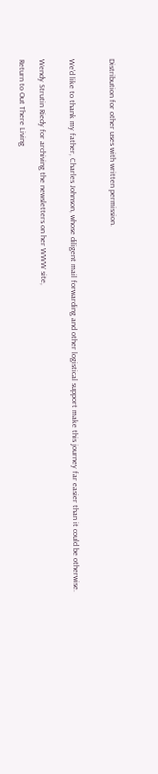Distribution for other uses with written permission.



We'd like to thank my father, Charles Johnson, whose diligent mail forwarding and other logistical support make this journey far easier than it could be otherwise.


Wendy Strutin Riedy for archiving the newsletters on her WWW site,

Return to Out There Living